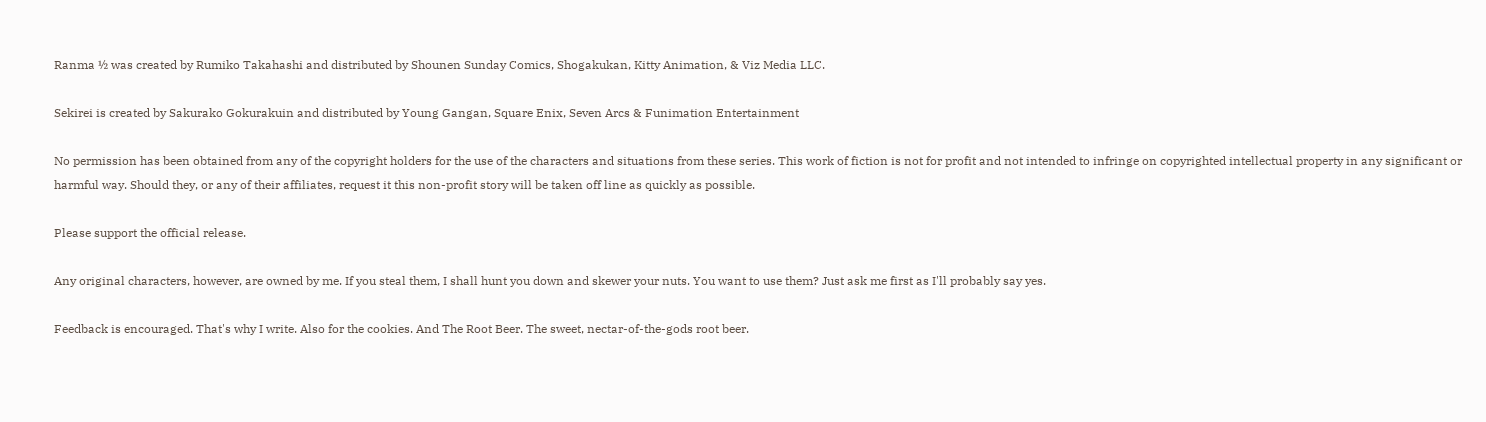Ranma ½ was created by Rumiko Takahashi and distributed by Shounen Sunday Comics, Shogakukan, Kitty Animation, & Viz Media LLC.

Sekirei is created by Sakurako Gokurakuin and distributed by Young Gangan, Square Enix, Seven Arcs & Funimation Entertainment

No permission has been obtained from any of the copyright holders for the use of the characters and situations from these series. This work of fiction is not for profit and not intended to infringe on copyrighted intellectual property in any significant or harmful way. Should they, or any of their affiliates, request it this non-profit story will be taken off line as quickly as possible.

Please support the official release.

Any original characters, however, are owned by me. If you steal them, I shall hunt you down and skewer your nuts. You want to use them? Just ask me first as I'll probably say yes.

Feedback is encouraged. That's why I write. Also for the cookies. And The Root Beer. The sweet, nectar-of-the-gods root beer.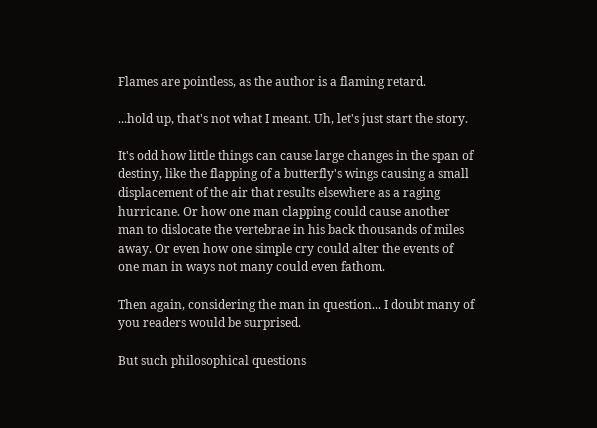Flames are pointless, as the author is a flaming retard.

...hold up, that's not what I meant. Uh, let's just start the story.

It's odd how little things can cause large changes in the span of destiny, like the flapping of a butterfly's wings causing a small displacement of the air that results elsewhere as a raging hurricane. Or how one man clapping could cause another man to dislocate the vertebrae in his back thousands of miles away. Or even how one simple cry could alter the events of one man in ways not many could even fathom.

Then again, considering the man in question... I doubt many of you readers would be surprised.

But such philosophical questions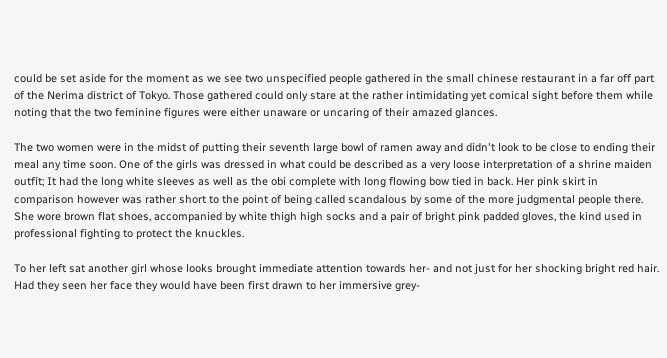could be set aside for the moment as we see two unspecified people gathered in the small chinese restaurant in a far off part of the Nerima district of Tokyo. Those gathered could only stare at the rather intimidating yet comical sight before them while noting that the two feminine figures were either unaware or uncaring of their amazed glances.

The two women were in the midst of putting their seventh large bowl of ramen away and didn't look to be close to ending their meal any time soon. One of the girls was dressed in what could be described as a very loose interpretation of a shrine maiden outfit; It had the long white sleeves as well as the obi complete with long flowing bow tied in back. Her pink skirt in comparison however was rather short to the point of being called scandalous by some of the more judgmental people there. She wore brown flat shoes, accompanied by white thigh high socks and a pair of bright pink padded gloves, the kind used in professional fighting to protect the knuckles.

To her left sat another girl whose looks brought immediate attention towards her- and not just for her shocking bright red hair. Had they seen her face they would have been first drawn to her immersive grey-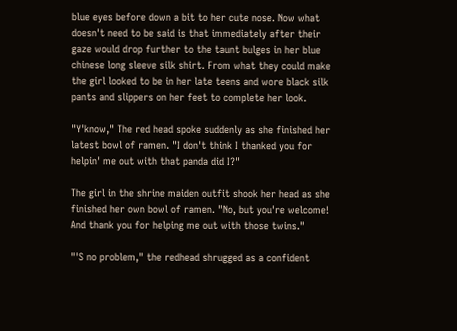blue eyes before down a bit to her cute nose. Now what doesn't need to be said is that immediately after their gaze would drop further to the taunt bulges in her blue chinese long sleeve silk shirt. From what they could make the girl looked to be in her late teens and wore black silk pants and slippers on her feet to complete her look.

"Y'know," The red head spoke suddenly as she finished her latest bowl of ramen. "I don't think I thanked you for helpin' me out with that panda did I?"

The girl in the shrine maiden outfit shook her head as she finished her own bowl of ramen. "No, but you're welcome! And thank you for helping me out with those twins."

"'S no problem," the redhead shrugged as a confident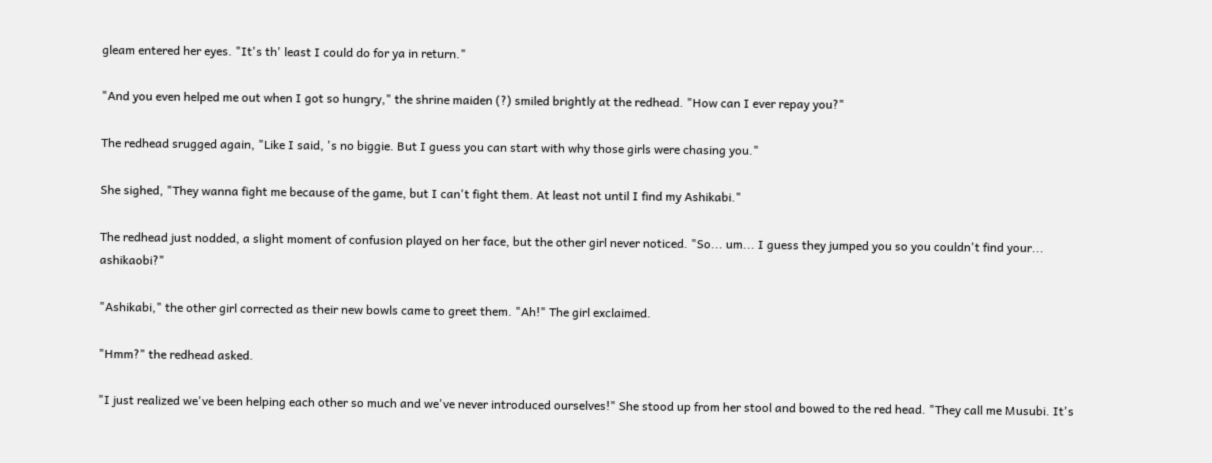gleam entered her eyes. "It's th' least I could do for ya in return."

"And you even helped me out when I got so hungry," the shrine maiden (?) smiled brightly at the redhead. "How can I ever repay you?"

The redhead srugged again, "Like I said, 's no biggie. But I guess you can start with why those girls were chasing you."

She sighed, "They wanna fight me because of the game, but I can't fight them. At least not until I find my Ashikabi."

The redhead just nodded, a slight moment of confusion played on her face, but the other girl never noticed. "So... um... I guess they jumped you so you couldn't find your... ashikaobi?"

"Ashikabi," the other girl corrected as their new bowls came to greet them. "Ah!" The girl exclaimed.

"Hmm?" the redhead asked.

"I just realized we've been helping each other so much and we've never introduced ourselves!" She stood up from her stool and bowed to the red head. "They call me Musubi. It's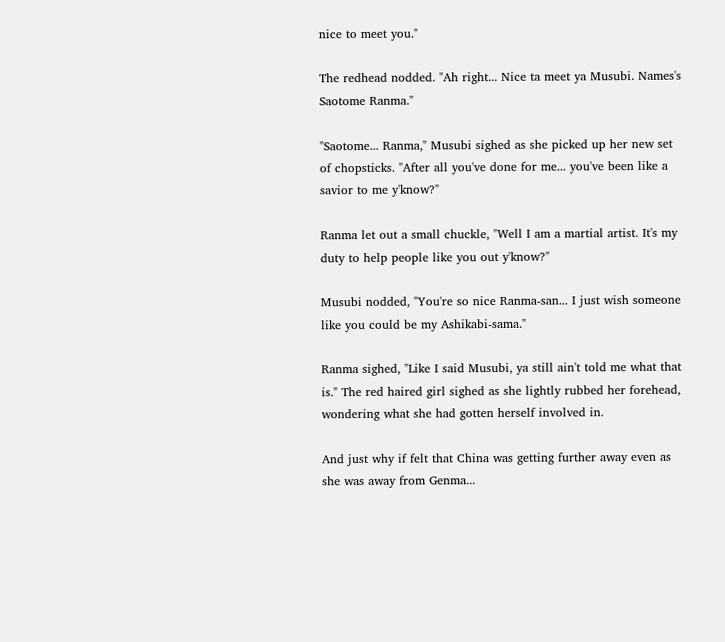nice to meet you."

The redhead nodded. "Ah right... Nice ta meet ya Musubi. Names's Saotome Ranma."

"Saotome... Ranma," Musubi sighed as she picked up her new set of chopsticks. "After all you've done for me... you've been like a savior to me y'know?"

Ranma let out a small chuckle, "Well I am a martial artist. It's my duty to help people like you out y'know?"

Musubi nodded, "You're so nice Ranma-san... I just wish someone like you could be my Ashikabi-sama."

Ranma sighed, "Like I said Musubi, ya still ain't told me what that is." The red haired girl sighed as she lightly rubbed her forehead, wondering what she had gotten herself involved in.

And just why if felt that China was getting further away even as she was away from Genma...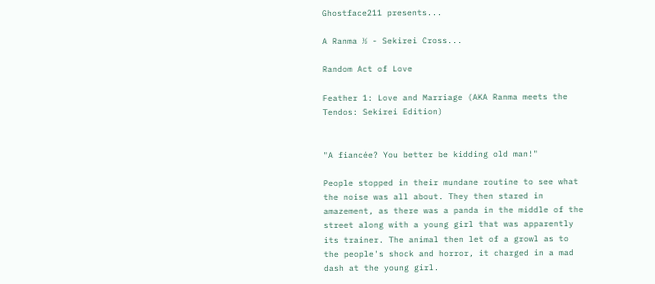Ghostface211 presents...

A Ranma ½ - Sekirei Cross...

Random Act of Love

Feather 1: Love and Marriage (AKA Ranma meets the Tendos: Sekirei Edition)


"A fiancée? You better be kidding old man!"

People stopped in their mundane routine to see what the noise was all about. They then stared in amazement, as there was a panda in the middle of the street along with a young girl that was apparently its trainer. The animal then let of a growl as to the people's shock and horror, it charged in a mad dash at the young girl.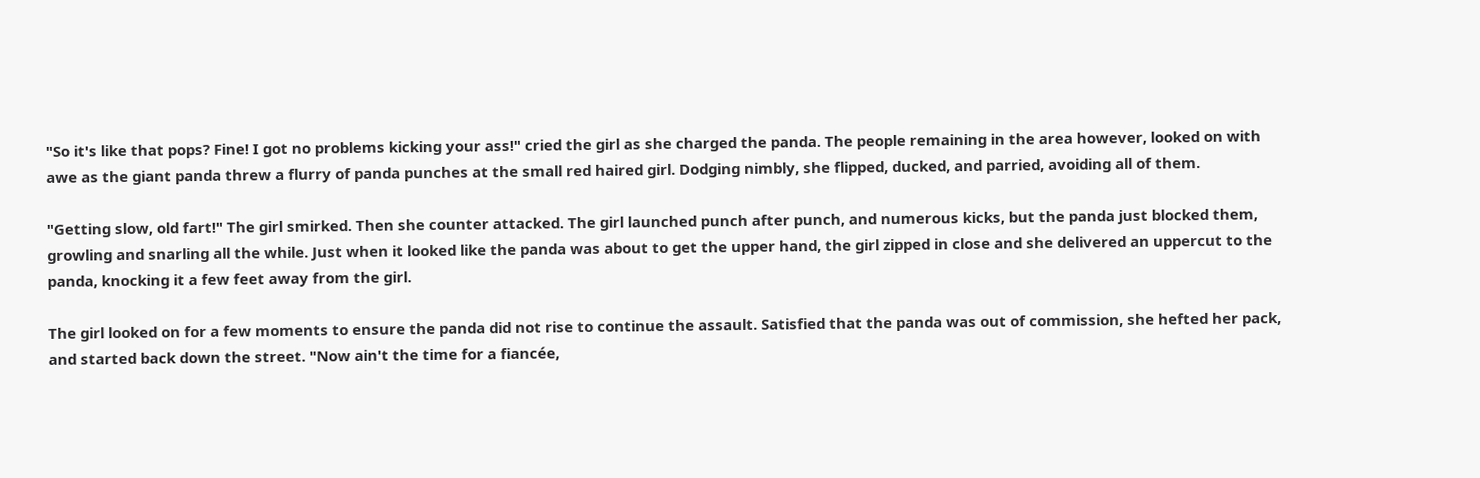"So it's like that pops? Fine! I got no problems kicking your ass!" cried the girl as she charged the panda. The people remaining in the area however, looked on with awe as the giant panda threw a flurry of panda punches at the small red haired girl. Dodging nimbly, she flipped, ducked, and parried, avoiding all of them.

"Getting slow, old fart!" The girl smirked. Then she counter attacked. The girl launched punch after punch, and numerous kicks, but the panda just blocked them, growling and snarling all the while. Just when it looked like the panda was about to get the upper hand, the girl zipped in close and she delivered an uppercut to the panda, knocking it a few feet away from the girl.

The girl looked on for a few moments to ensure the panda did not rise to continue the assault. Satisfied that the panda was out of commission, she hefted her pack, and started back down the street. "Now ain't the time for a fiancée,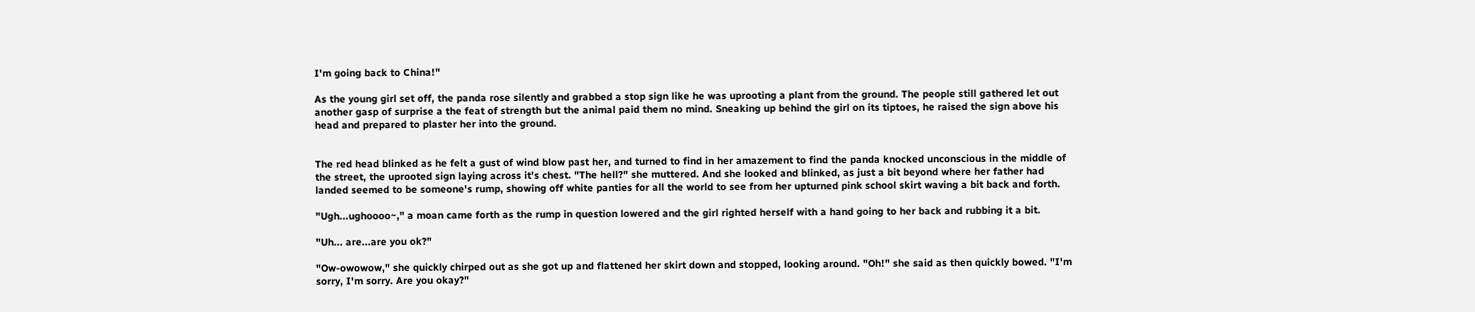I'm going back to China!"

As the young girl set off, the panda rose silently and grabbed a stop sign like he was uprooting a plant from the ground. The people still gathered let out another gasp of surprise a the feat of strength but the animal paid them no mind. Sneaking up behind the girl on its tiptoes, he raised the sign above his head and prepared to plaster her into the ground.


The red head blinked as he felt a gust of wind blow past her, and turned to find in her amazement to find the panda knocked unconscious in the middle of the street, the uprooted sign laying across it's chest. "The hell?" she muttered. And she looked and blinked, as just a bit beyond where her father had landed seemed to be someone's rump, showing off white panties for all the world to see from her upturned pink school skirt waving a bit back and forth.

"Ugh...ughoooo~," a moan came forth as the rump in question lowered and the girl righted herself with a hand going to her back and rubbing it a bit.

"Uh... are...are you ok?"

"Ow-owowow," she quickly chirped out as she got up and flattened her skirt down and stopped, looking around. "Oh!" she said as then quickly bowed. "I'm sorry, I'm sorry. Are you okay?"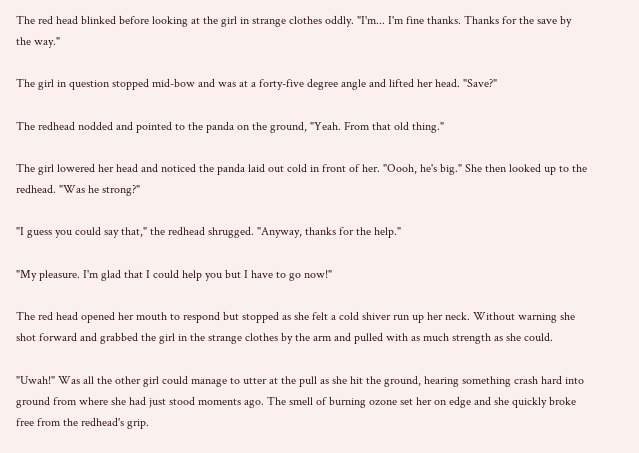The red head blinked before looking at the girl in strange clothes oddly. "I'm... I'm fine thanks. Thanks for the save by the way."

The girl in question stopped mid-bow and was at a forty-five degree angle and lifted her head. "Save?"

The redhead nodded and pointed to the panda on the ground, "Yeah. From that old thing."

The girl lowered her head and noticed the panda laid out cold in front of her. "Oooh, he's big." She then looked up to the redhead. "Was he strong?"

"I guess you could say that," the redhead shrugged. "Anyway, thanks for the help."

"My pleasure. I'm glad that I could help you but I have to go now!"

The red head opened her mouth to respond but stopped as she felt a cold shiver run up her neck. Without warning she shot forward and grabbed the girl in the strange clothes by the arm and pulled with as much strength as she could.

"Uwah!" Was all the other girl could manage to utter at the pull as she hit the ground, hearing something crash hard into ground from where she had just stood moments ago. The smell of burning ozone set her on edge and she quickly broke free from the redhead's grip.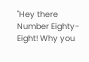"Hey there Number Eighty-Eight! Why you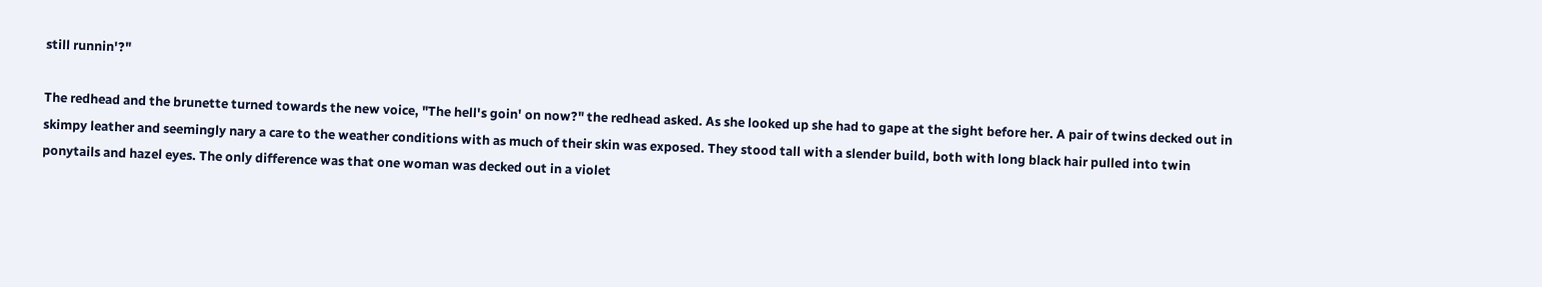still runnin'?"

The redhead and the brunette turned towards the new voice, "The hell's goin' on now?" the redhead asked. As she looked up she had to gape at the sight before her. A pair of twins decked out in skimpy leather and seemingly nary a care to the weather conditions with as much of their skin was exposed. They stood tall with a slender build, both with long black hair pulled into twin ponytails and hazel eyes. The only difference was that one woman was decked out in a violet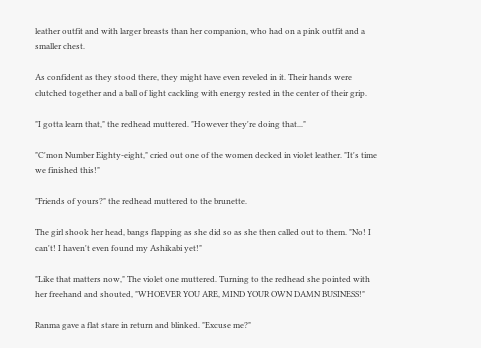leather outfit and with larger breasts than her companion, who had on a pink outfit and a smaller chest.

As confident as they stood there, they might have even reveled in it. Their hands were clutched together and a ball of light cackling with energy rested in the center of their grip.

"I gotta learn that," the redhead muttered. "However they're doing that..."

"C'mon Number Eighty-eight," cried out one of the women decked in violet leather. "It's time we finished this!"

"Friends of yours?" the redhead muttered to the brunette.

The girl shook her head, bangs flapping as she did so as she then called out to them. "No! I can't! I haven't even found my Ashikabi yet!"

"Like that matters now," The violet one muttered. Turning to the redhead she pointed with her freehand and shouted, "WHOEVER YOU ARE, MIND YOUR OWN DAMN BUSINESS!"

Ranma gave a flat stare in return and blinked. "Excuse me?"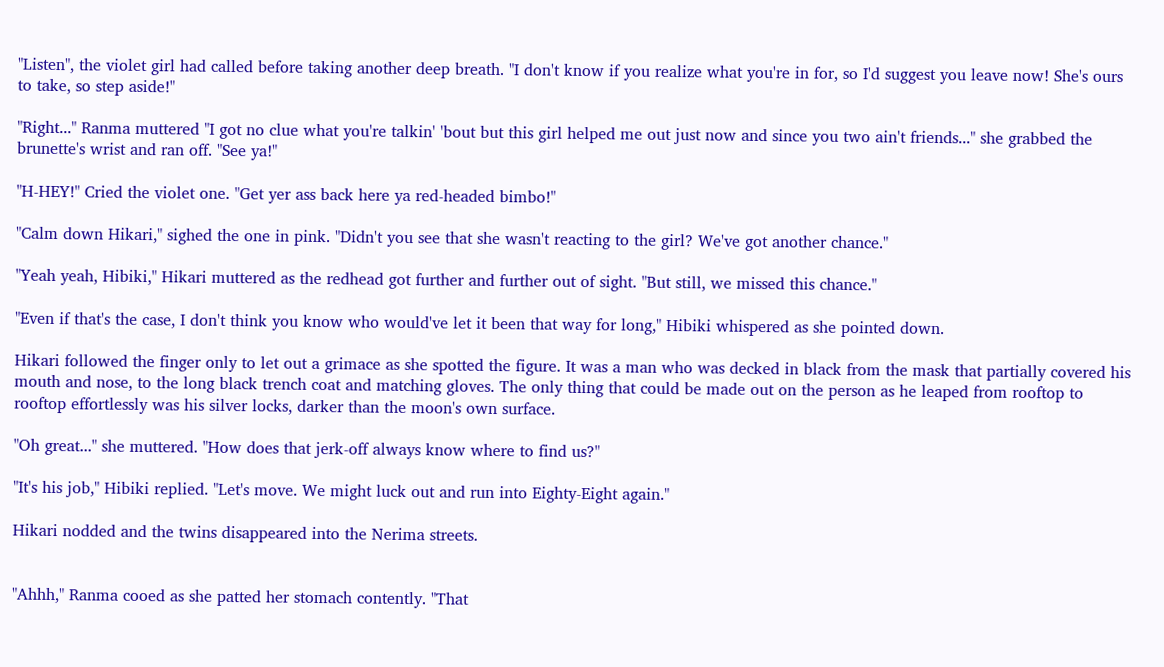"Listen", the violet girl had called before taking another deep breath. "I don't know if you realize what you're in for, so I'd suggest you leave now! She's ours to take, so step aside!"

"Right..." Ranma muttered "I got no clue what you're talkin' 'bout but this girl helped me out just now and since you two ain't friends..." she grabbed the brunette's wrist and ran off. "See ya!"

"H-HEY!" Cried the violet one. "Get yer ass back here ya red-headed bimbo!"

"Calm down Hikari," sighed the one in pink. "Didn't you see that she wasn't reacting to the girl? We've got another chance."

"Yeah yeah, Hibiki," Hikari muttered as the redhead got further and further out of sight. "But still, we missed this chance."

"Even if that's the case, I don't think you know who would've let it been that way for long," Hibiki whispered as she pointed down.

Hikari followed the finger only to let out a grimace as she spotted the figure. It was a man who was decked in black from the mask that partially covered his mouth and nose, to the long black trench coat and matching gloves. The only thing that could be made out on the person as he leaped from rooftop to rooftop effortlessly was his silver locks, darker than the moon's own surface.

"Oh great..." she muttered. "How does that jerk-off always know where to find us?"

"It's his job," Hibiki replied. "Let's move. We might luck out and run into Eighty-Eight again."

Hikari nodded and the twins disappeared into the Nerima streets.


"Ahhh," Ranma cooed as she patted her stomach contently. "That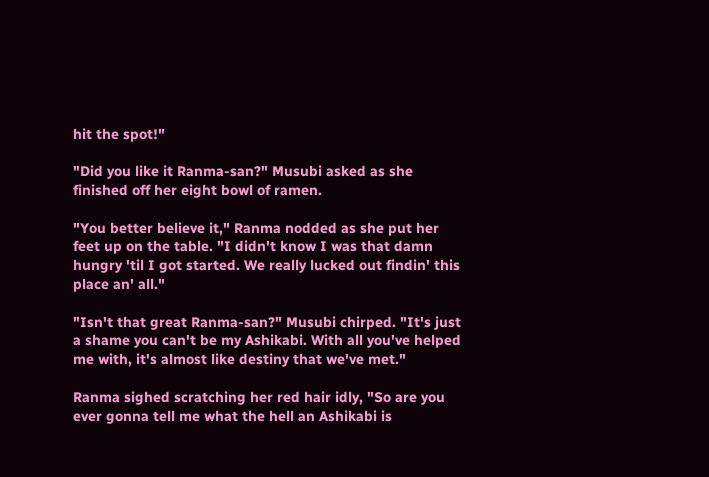hit the spot!"

"Did you like it Ranma-san?" Musubi asked as she finished off her eight bowl of ramen.

"You better believe it," Ranma nodded as she put her feet up on the table. "I didn't know I was that damn hungry 'til I got started. We really lucked out findin' this place an' all."

"Isn't that great Ranma-san?" Musubi chirped. "It's just a shame you can't be my Ashikabi. With all you've helped me with, it's almost like destiny that we've met."

Ranma sighed scratching her red hair idly, "So are you ever gonna tell me what the hell an Ashikabi is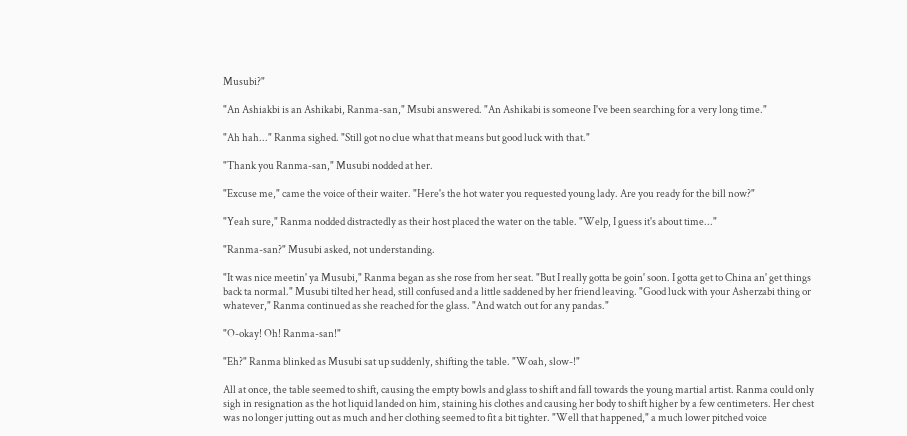Musubi?"

"An Ashiakbi is an Ashikabi, Ranma-san," Msubi answered. "An Ashikabi is someone I've been searching for a very long time."

"Ah hah..." Ranma sighed. "Still got no clue what that means but good luck with that."

"Thank you Ranma-san," Musubi nodded at her.

"Excuse me," came the voice of their waiter. "Here's the hot water you requested young lady. Are you ready for the bill now?"

"Yeah sure," Ranma nodded distractedly as their host placed the water on the table. "Welp, I guess it's about time..."

"Ranma-san?" Musubi asked, not understanding.

"It was nice meetin' ya Musubi," Ranma began as she rose from her seat. "But I really gotta be goin' soon. I gotta get to China an' get things back ta normal." Musubi tilted her head, still confused and a little saddened by her friend leaving. "Good luck with your Asherzabi thing or whatever," Ranma continued as she reached for the glass. "And watch out for any pandas."

"O-okay! Oh! Ranma-san!"

"Eh?" Ranma blinked as Musubi sat up suddenly, shifting the table. "Woah, slow-!"

All at once, the table seemed to shift, causing the empty bowls and glass to shift and fall towards the young martial artist. Ranma could only sigh in resignation as the hot liquid landed on him, staining his clothes and causing her body to shift higher by a few centimeters. Her chest was no longer jutting out as much and her clothing seemed to fit a bit tighter. "Well that happened," a much lower pitched voice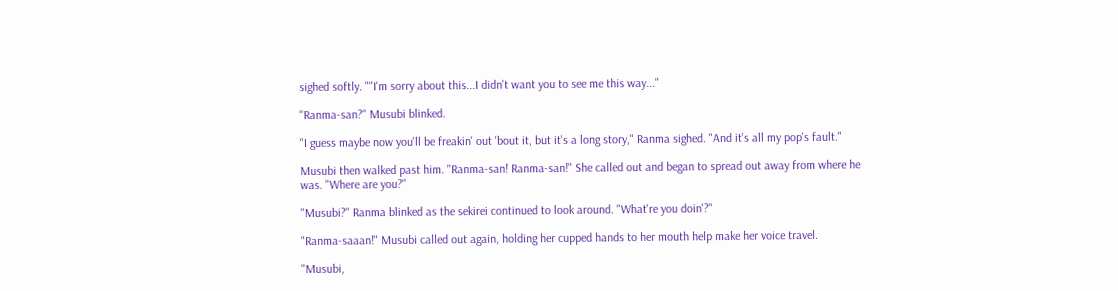sighed softly. ""I'm sorry about this...I didn't want you to see me this way..."

"Ranma-san?" Musubi blinked.

"I guess maybe now you'll be freakin' out 'bout it, but it's a long story," Ranma sighed. "And it's all my pop's fault."

Musubi then walked past him. "Ranma-san! Ranma-san!" She called out and began to spread out away from where he was. "Where are you?"

"Musubi?" Ranma blinked as the sekirei continued to look around. "What're you doin'?"

"Ranma-saaan!" Musubi called out again, holding her cupped hands to her mouth help make her voice travel.

"Musubi,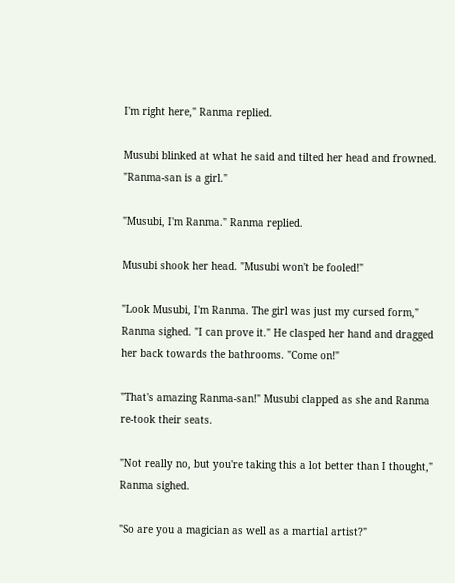I'm right here," Ranma replied.

Musubi blinked at what he said and tilted her head and frowned. "Ranma-san is a girl."

"Musubi, I'm Ranma." Ranma replied.

Musubi shook her head. "Musubi won't be fooled!"

"Look Musubi, I'm Ranma. The girl was just my cursed form," Ranma sighed. "I can prove it." He clasped her hand and dragged her back towards the bathrooms. "Come on!"

"That's amazing Ranma-san!" Musubi clapped as she and Ranma re-took their seats.

"Not really no, but you're taking this a lot better than I thought," Ranma sighed.

"So are you a magician as well as a martial artist?"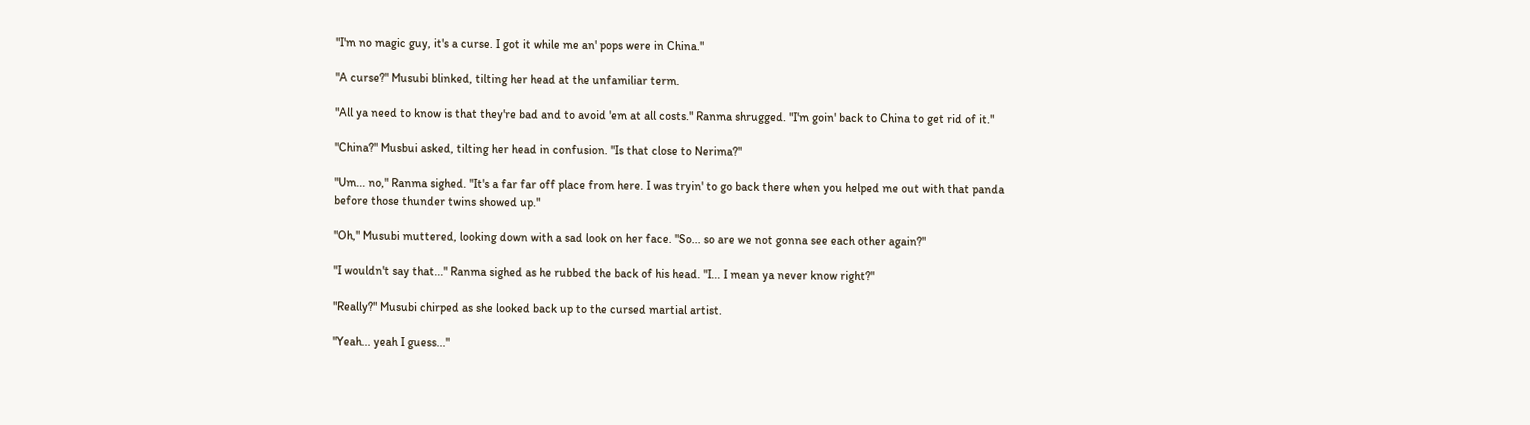"I'm no magic guy, it's a curse. I got it while me an' pops were in China."

"A curse?" Musubi blinked, tilting her head at the unfamiliar term.

"All ya need to know is that they're bad and to avoid 'em at all costs." Ranma shrugged. "I'm goin' back to China to get rid of it."

"China?" Musbui asked, tilting her head in confusion. "Is that close to Nerima?"

"Um... no," Ranma sighed. "It's a far far off place from here. I was tryin' to go back there when you helped me out with that panda before those thunder twins showed up."

"Oh," Musubi muttered, looking down with a sad look on her face. "So... so are we not gonna see each other again?"

"I wouldn't say that..." Ranma sighed as he rubbed the back of his head. "I... I mean ya never know right?"

"Really?" Musubi chirped as she looked back up to the cursed martial artist.

"Yeah... yeah I guess..."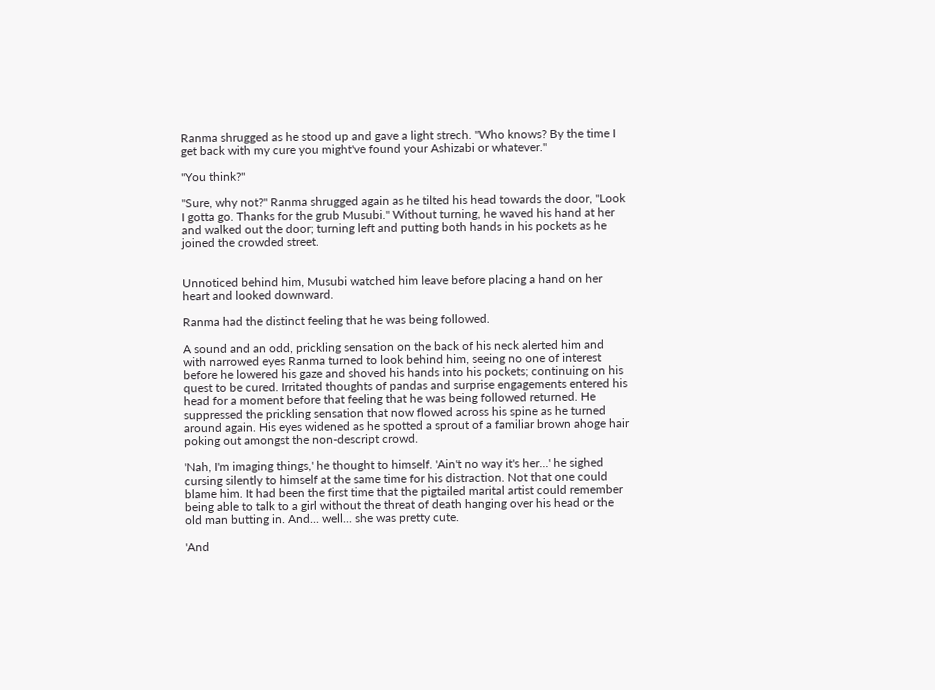Ranma shrugged as he stood up and gave a light strech. "Who knows? By the time I get back with my cure you might've found your Ashizabi or whatever."

"You think?"

"Sure, why not?" Ranma shrugged again as he tilted his head towards the door, "Look I gotta go. Thanks for the grub Musubi." Without turning, he waved his hand at her and walked out the door; turning left and putting both hands in his pockets as he joined the crowded street.


Unnoticed behind him, Musubi watched him leave before placing a hand on her heart and looked downward.

Ranma had the distinct feeling that he was being followed.

A sound and an odd, prickling sensation on the back of his neck alerted him and with narrowed eyes Ranma turned to look behind him, seeing no one of interest before he lowered his gaze and shoved his hands into his pockets; continuing on his quest to be cured. Irritated thoughts of pandas and surprise engagements entered his head for a moment before that feeling that he was being followed returned. He suppressed the prickling sensation that now flowed across his spine as he turned around again. His eyes widened as he spotted a sprout of a familiar brown ahoge hair poking out amongst the non-descript crowd.

'Nah, I'm imaging things,' he thought to himself. 'Ain't no way it's her...' he sighed cursing silently to himself at the same time for his distraction. Not that one could blame him. It had been the first time that the pigtailed marital artist could remember being able to talk to a girl without the threat of death hanging over his head or the old man butting in. And... well... she was pretty cute.

'And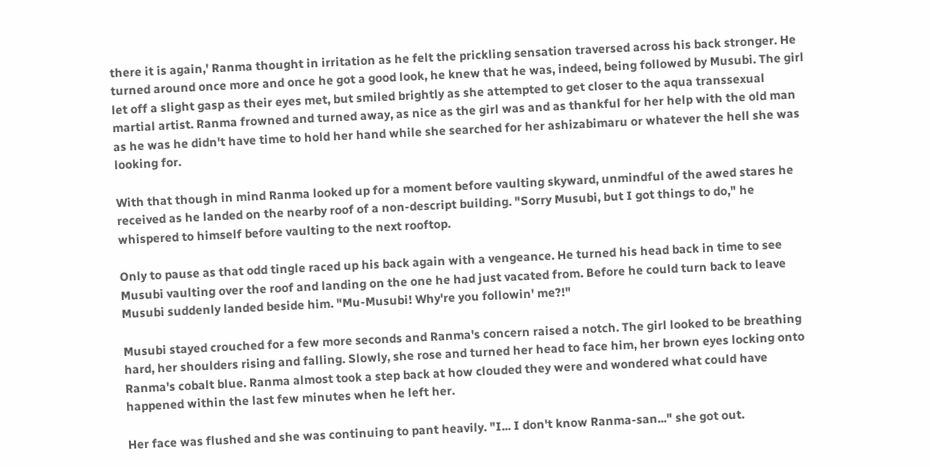there it is again,' Ranma thought in irritation as he felt the prickling sensation traversed across his back stronger. He turned around once more and once he got a good look, he knew that he was, indeed, being followed by Musubi. The girl let off a slight gasp as their eyes met, but smiled brightly as she attempted to get closer to the aqua transsexual martial artist. Ranma frowned and turned away, as nice as the girl was and as thankful for her help with the old man as he was he didn't have time to hold her hand while she searched for her ashizabimaru or whatever the hell she was looking for.

With that though in mind Ranma looked up for a moment before vaulting skyward, unmindful of the awed stares he received as he landed on the nearby roof of a non-descript building. "Sorry Musubi, but I got things to do," he whispered to himself before vaulting to the next rooftop.

Only to pause as that odd tingle raced up his back again with a vengeance. He turned his head back in time to see Musubi vaulting over the roof and landing on the one he had just vacated from. Before he could turn back to leave Musubi suddenly landed beside him. "Mu-Musubi! Why're you followin' me?!"

Musubi stayed crouched for a few more seconds and Ranma's concern raised a notch. The girl looked to be breathing hard, her shoulders rising and falling. Slowly, she rose and turned her head to face him, her brown eyes locking onto Ranma's cobalt blue. Ranma almost took a step back at how clouded they were and wondered what could have happened within the last few minutes when he left her.

Her face was flushed and she was continuing to pant heavily. "I... I don't know Ranma-san..." she got out.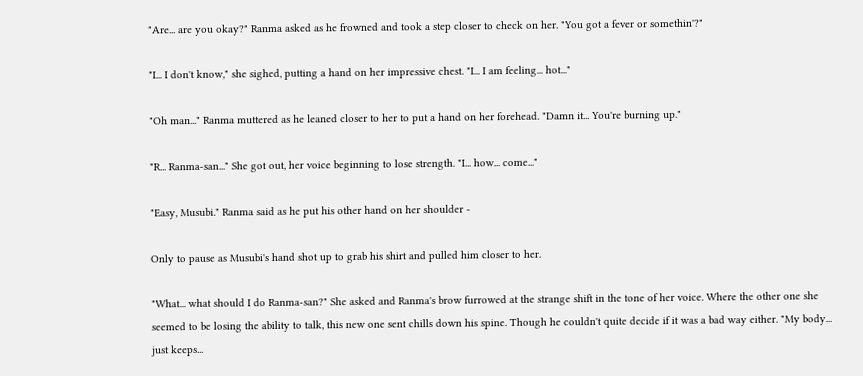"Are... are you okay?" Ranma asked as he frowned and took a step closer to check on her. "You got a fever or somethin'?"

"I... I don't know," she sighed, putting a hand on her impressive chest. "I... I am feeling... hot..."

"Oh man..." Ranma muttered as he leaned closer to her to put a hand on her forehead. "Damn it... You're burning up."

"R... Ranma-san..." She got out, her voice beginning to lose strength. "I... how... come..."

"Easy, Musubi." Ranma said as he put his other hand on her shoulder -

Only to pause as Musubi's hand shot up to grab his shirt and pulled him closer to her.

"What... what should I do Ranma-san?" She asked and Ranma's brow furrowed at the strange shift in the tone of her voice. Where the other one she seemed to be losing the ability to talk, this new one sent chills down his spine. Though he couldn't quite decide if it was a bad way either. "My body... just keeps...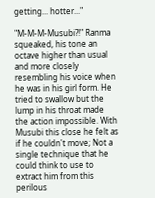getting... hotter..."

"M-M-M-Musubi?!" Ranma squeaked, his tone an octave higher than usual and more closely resembling his voice when he was in his girl form. He tried to swallow but the lump in his throat made the action impossible. With Musubi this close he felt as if he couldn't move; Not a single technique that he could think to use to extract him from this perilous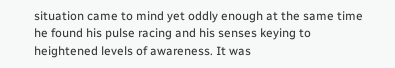situation came to mind yet oddly enough at the same time he found his pulse racing and his senses keying to heightened levels of awareness. It was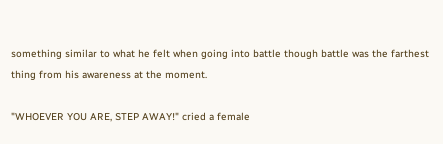something similar to what he felt when going into battle though battle was the farthest thing from his awareness at the moment.

"WHOEVER YOU ARE, STEP AWAY!" cried a female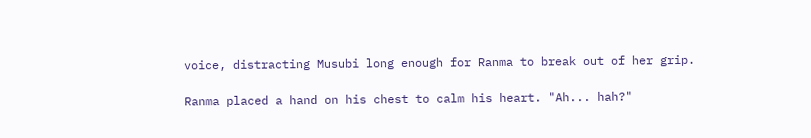voice, distracting Musubi long enough for Ranma to break out of her grip.

Ranma placed a hand on his chest to calm his heart. "Ah... hah?"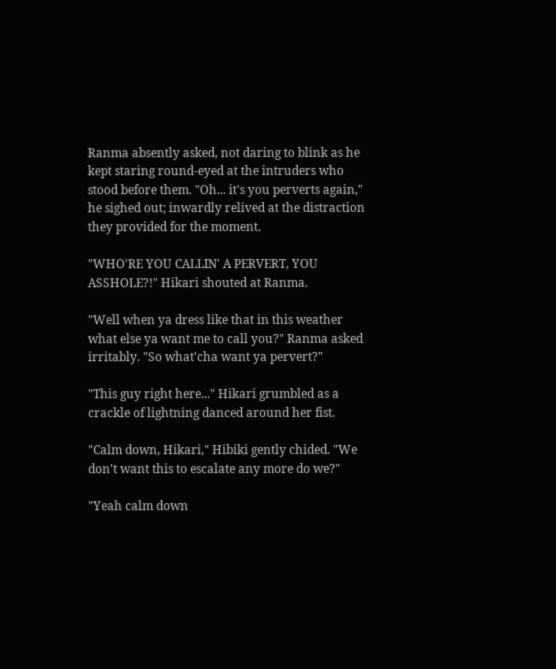Ranma absently asked, not daring to blink as he kept staring round-eyed at the intruders who stood before them. "Oh... it's you perverts again," he sighed out; inwardly relived at the distraction they provided for the moment.

"WHO'RE YOU CALLIN' A PERVERT, YOU ASSHOLE?!" Hikari shouted at Ranma.

"Well when ya dress like that in this weather what else ya want me to call you?" Ranma asked irritably. "So what'cha want ya pervert?"

"This guy right here..." Hikari grumbled as a crackle of lightning danced around her fist.

"Calm down, Hikari," Hibiki gently chided. "We don't want this to escalate any more do we?"

"Yeah calm down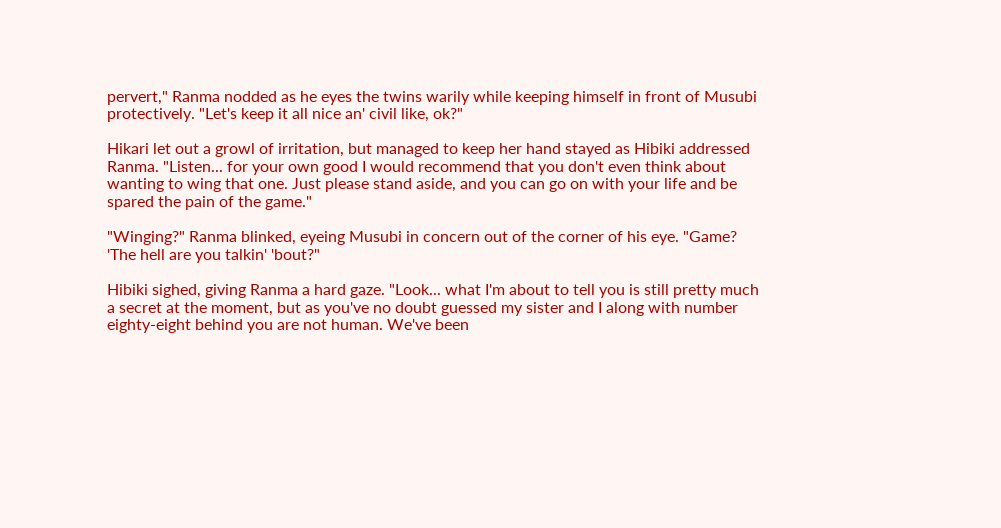pervert," Ranma nodded as he eyes the twins warily while keeping himself in front of Musubi protectively. "Let's keep it all nice an' civil like, ok?"

Hikari let out a growl of irritation, but managed to keep her hand stayed as Hibiki addressed Ranma. "Listen... for your own good I would recommend that you don't even think about wanting to wing that one. Just please stand aside, and you can go on with your life and be spared the pain of the game."

"Winging?" Ranma blinked, eyeing Musubi in concern out of the corner of his eye. "Game? 'The hell are you talkin' 'bout?"

Hibiki sighed, giving Ranma a hard gaze. "Look... what I'm about to tell you is still pretty much a secret at the moment, but as you've no doubt guessed my sister and I along with number eighty-eight behind you are not human. We've been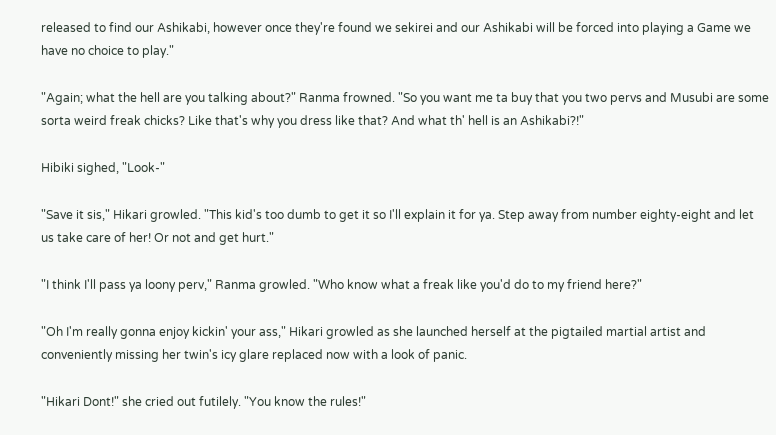released to find our Ashikabi, however once they're found we sekirei and our Ashikabi will be forced into playing a Game we have no choice to play."

"Again; what the hell are you talking about?" Ranma frowned. "So you want me ta buy that you two pervs and Musubi are some sorta weird freak chicks? Like that's why you dress like that? And what th' hell is an Ashikabi?!"

Hibiki sighed, "Look-"

"Save it sis," Hikari growled. "This kid's too dumb to get it so I'll explain it for ya. Step away from number eighty-eight and let us take care of her! Or not and get hurt."

"I think I'll pass ya loony perv," Ranma growled. "Who know what a freak like you'd do to my friend here?"

"Oh I'm really gonna enjoy kickin' your ass," Hikari growled as she launched herself at the pigtailed martial artist and conveniently missing her twin's icy glare replaced now with a look of panic.

"Hikari Dont!" she cried out futilely. "You know the rules!"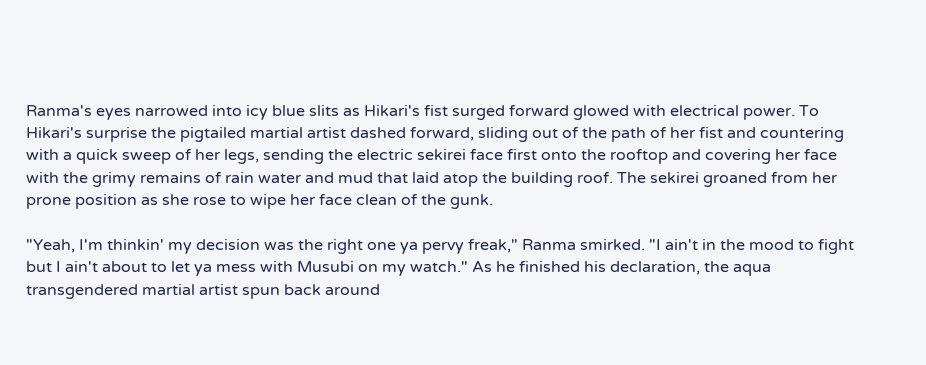Ranma's eyes narrowed into icy blue slits as Hikari's fist surged forward glowed with electrical power. To Hikari's surprise the pigtailed martial artist dashed forward, sliding out of the path of her fist and countering with a quick sweep of her legs, sending the electric sekirei face first onto the rooftop and covering her face with the grimy remains of rain water and mud that laid atop the building roof. The sekirei groaned from her prone position as she rose to wipe her face clean of the gunk.

"Yeah, I'm thinkin' my decision was the right one ya pervy freak," Ranma smirked. "I ain't in the mood to fight but I ain't about to let ya mess with Musubi on my watch." As he finished his declaration, the aqua transgendered martial artist spun back around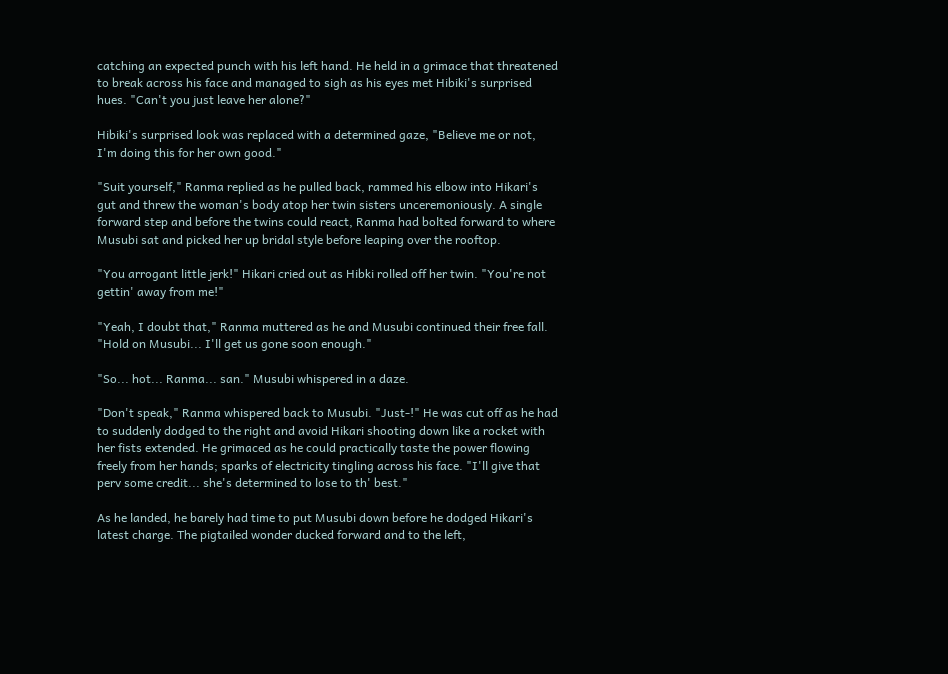catching an expected punch with his left hand. He held in a grimace that threatened to break across his face and managed to sigh as his eyes met Hibiki's surprised hues. "Can't you just leave her alone?"

Hibiki's surprised look was replaced with a determined gaze, "Believe me or not, I'm doing this for her own good."

"Suit yourself," Ranma replied as he pulled back, rammed his elbow into Hikari's gut and threw the woman's body atop her twin sisters unceremoniously. A single forward step and before the twins could react, Ranma had bolted forward to where Musubi sat and picked her up bridal style before leaping over the rooftop.

"You arrogant little jerk!" Hikari cried out as Hibki rolled off her twin. "You're not gettin' away from me!"

"Yeah, I doubt that," Ranma muttered as he and Musubi continued their free fall. "Hold on Musubi... I'll get us gone soon enough."

"So... hot... Ranma... san." Musubi whispered in a daze.

"Don't speak," Ranma whispered back to Musubi. "Just-!" He was cut off as he had to suddenly dodged to the right and avoid Hikari shooting down like a rocket with her fists extended. He grimaced as he could practically taste the power flowing freely from her hands; sparks of electricity tingling across his face. "I'll give that perv some credit... she's determined to lose to th' best."

As he landed, he barely had time to put Musubi down before he dodged Hikari's latest charge. The pigtailed wonder ducked forward and to the left,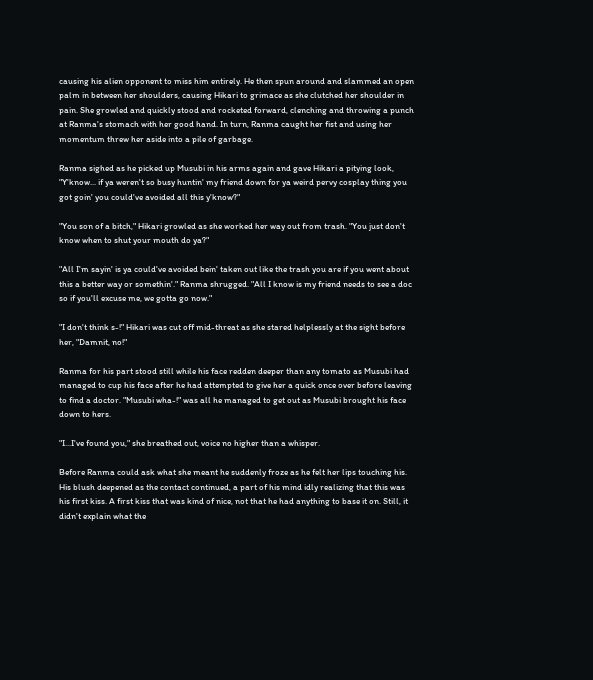causing his alien opponent to miss him entirely. He then spun around and slammed an open palm in between her shoulders, causing Hikari to grimace as she clutched her shoulder in pain. She growled and quickly stood and rocketed forward, clenching and throwing a punch at Ranma's stomach with her good hand. In turn, Ranma caught her fist and using her momentum threw her aside into a pile of garbage.

Ranma sighed as he picked up Musubi in his arms again and gave Hikari a pitying look, "Y'know... if ya weren't so busy huntin' my friend down for ya weird pervy cosplay thing you got goin' you could've avoided all this y'know?"

"You son of a bitch," Hikari growled as she worked her way out from trash. "You just don't know when to shut your mouth do ya?"

"All I'm sayin' is ya could've avoided bein' taken out like the trash you are if you went about this a better way or somethin'." Ranma shrugged. "All I know is my friend needs to see a doc so if you'll excuse me, we gotta go now."

"I don't think s-!" Hikari was cut off mid-threat as she stared helplessly at the sight before her, "Damnit, no!"

Ranma for his part stood still while his face redden deeper than any tomato as Musubi had managed to cup his face after he had attempted to give her a quick once over before leaving to find a doctor. "Musubi wha-!" was all he managed to get out as Musubi brought his face down to hers.

"I...I've found you," she breathed out, voice no higher than a whisper.

Before Ranma could ask what she meant he suddenly froze as he felt her lips touching his. His blush deepened as the contact continued, a part of his mind idly realizing that this was his first kiss. A first kiss that was kind of nice, not that he had anything to base it on. Still, it didn't explain what the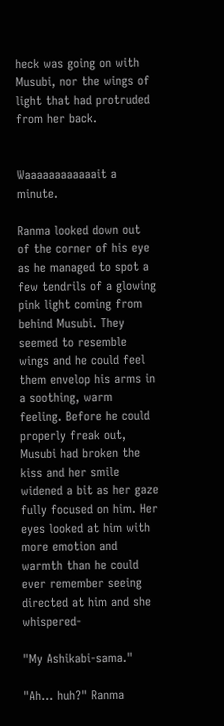heck was going on with Musubi, nor the wings of light that had protruded from her back.


Waaaaaaaaaaaait a minute.

Ranma looked down out of the corner of his eye as he managed to spot a few tendrils of a glowing pink light coming from behind Musubi. They seemed to resemble wings and he could feel them envelop his arms in a soothing, warm feeling. Before he could properly freak out, Musubi had broken the kiss and her smile widened a bit as her gaze fully focused on him. Her eyes looked at him with more emotion and warmth than he could ever remember seeing directed at him and she whispered-

"My Ashikabi-sama."

"Ah... huh?" Ranma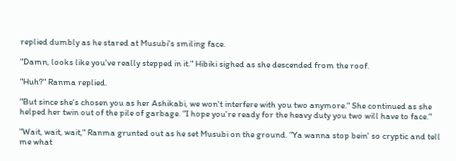replied dumbly as he stared at Musubi's smiling face.

"Damn, looks like you've really stepped in it." Hibiki sighed as she descended from the roof.

"Huh?" Ranma replied.

"But since she's chosen you as her Ashikabi, we won't interfere with you two anymore." She continued as she helped her twin out of the pile of garbage. "I hope you're ready for the heavy duty you two will have to face."

"Wait, wait, wait," Ranma grunted out as he set Musubi on the ground. "Ya wanna stop bein' so cryptic and tell me what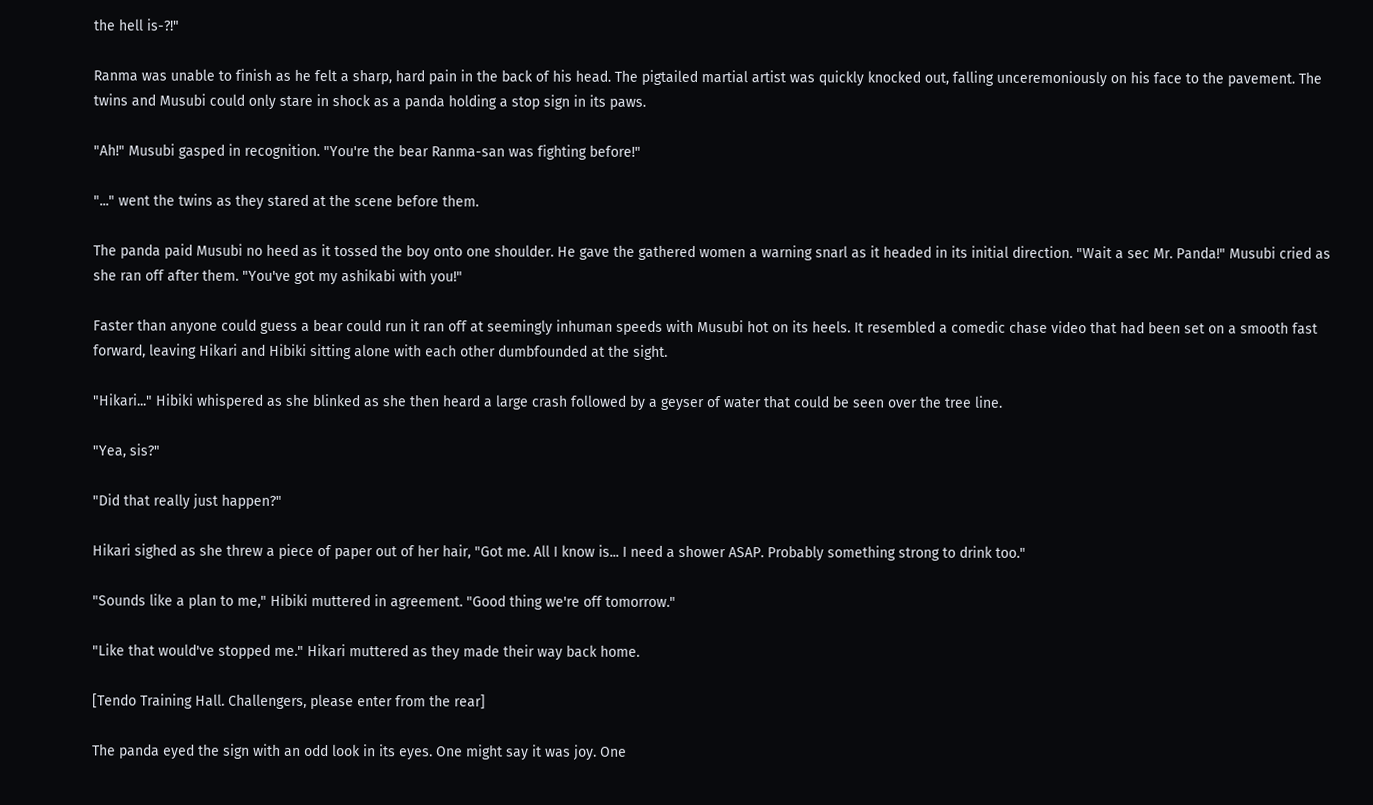the hell is-?!"

Ranma was unable to finish as he felt a sharp, hard pain in the back of his head. The pigtailed martial artist was quickly knocked out, falling unceremoniously on his face to the pavement. The twins and Musubi could only stare in shock as a panda holding a stop sign in its paws.

"Ah!" Musubi gasped in recognition. "You're the bear Ranma-san was fighting before!"

"..." went the twins as they stared at the scene before them.

The panda paid Musubi no heed as it tossed the boy onto one shoulder. He gave the gathered women a warning snarl as it headed in its initial direction. "Wait a sec Mr. Panda!" Musubi cried as she ran off after them. "You've got my ashikabi with you!"

Faster than anyone could guess a bear could run it ran off at seemingly inhuman speeds with Musubi hot on its heels. It resembled a comedic chase video that had been set on a smooth fast forward, leaving Hikari and Hibiki sitting alone with each other dumbfounded at the sight.

"Hikari..." Hibiki whispered as she blinked as she then heard a large crash followed by a geyser of water that could be seen over the tree line.

"Yea, sis?"

"Did that really just happen?"

Hikari sighed as she threw a piece of paper out of her hair, "Got me. All I know is... I need a shower ASAP. Probably something strong to drink too."

"Sounds like a plan to me," Hibiki muttered in agreement. "Good thing we're off tomorrow."

"Like that would've stopped me." Hikari muttered as they made their way back home.

[Tendo Training Hall. Challengers, please enter from the rear]

The panda eyed the sign with an odd look in its eyes. One might say it was joy. One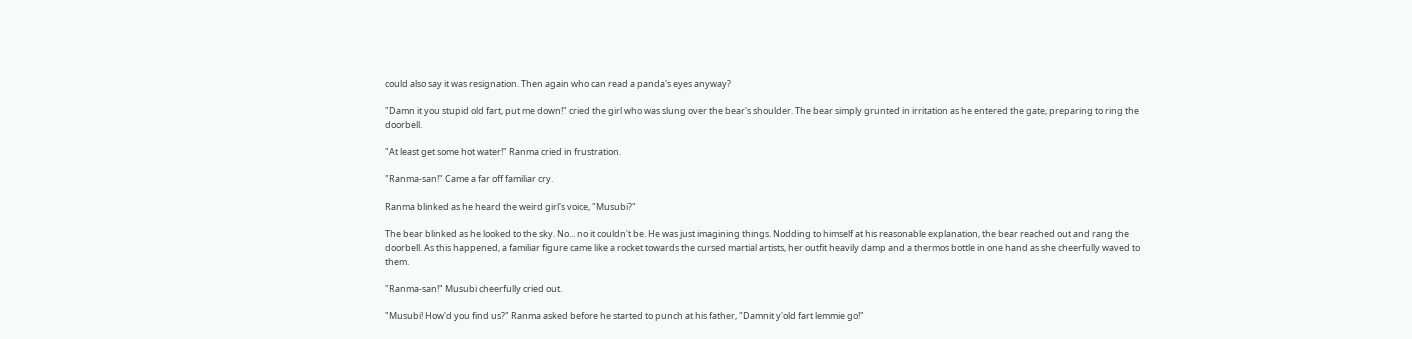could also say it was resignation. Then again who can read a panda's eyes anyway?

"Damn it you stupid old fart, put me down!" cried the girl who was slung over the bear's shoulder. The bear simply grunted in irritation as he entered the gate, preparing to ring the doorbell.

"At least get some hot water!" Ranma cried in frustration.

"Ranma-san!" Came a far off familiar cry.

Ranma blinked as he heard the weird girl's voice, "Musubi?"

The bear blinked as he looked to the sky. No... no it couldn't be. He was just imagining things. Nodding to himself at his reasonable explanation, the bear reached out and rang the doorbell. As this happened, a familiar figure came like a rocket towards the cursed martial artists, her outfit heavily damp and a thermos bottle in one hand as she cheerfully waved to them.

"Ranma-san!" Musubi cheerfully cried out.

"Musubi! How'd you find us?" Ranma asked before he started to punch at his father, "Damnit y'old fart lemmie go!"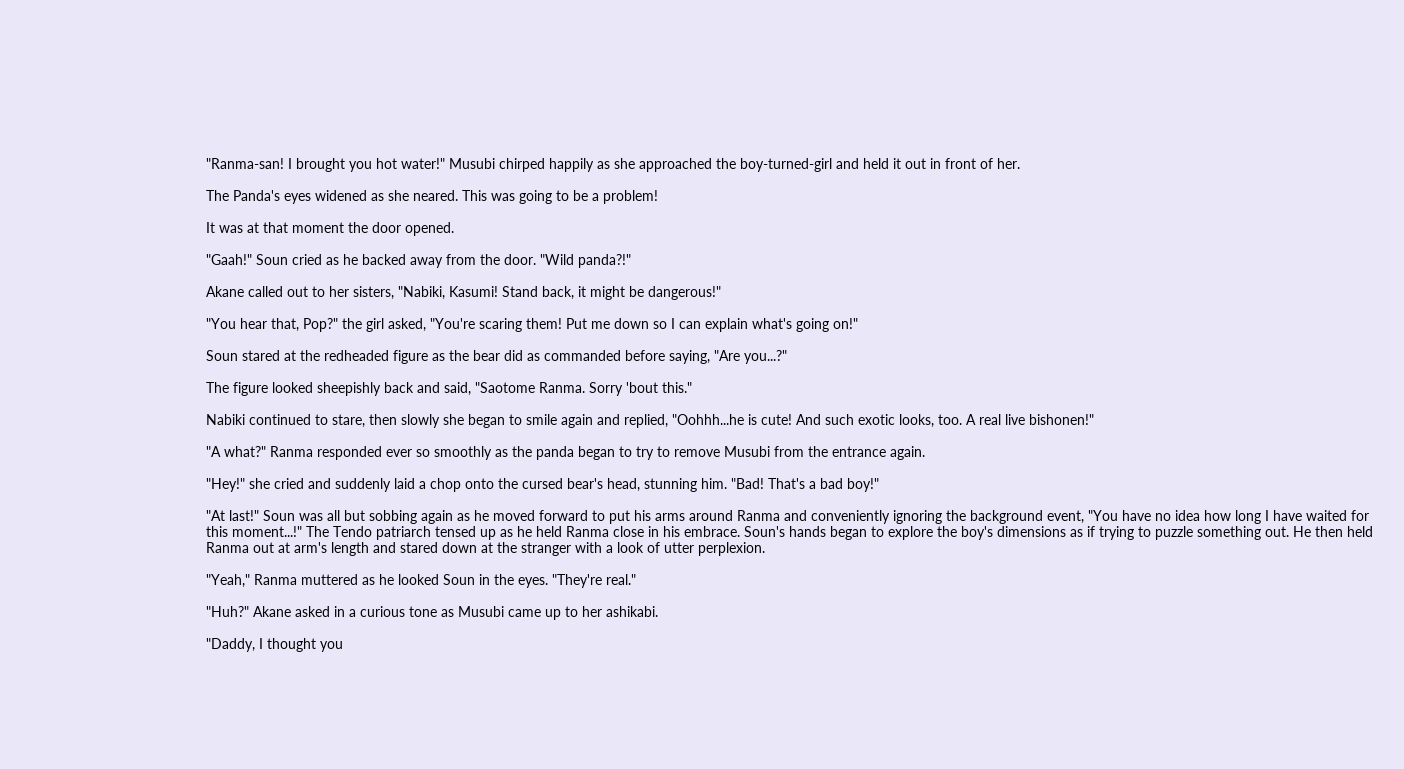"Ranma-san! I brought you hot water!" Musubi chirped happily as she approached the boy-turned-girl and held it out in front of her.

The Panda's eyes widened as she neared. This was going to be a problem!

It was at that moment the door opened.

"Gaah!" Soun cried as he backed away from the door. "Wild panda?!"

Akane called out to her sisters, "Nabiki, Kasumi! Stand back, it might be dangerous!"

"You hear that, Pop?" the girl asked, "You're scaring them! Put me down so I can explain what's going on!"

Soun stared at the redheaded figure as the bear did as commanded before saying, "Are you...?"

The figure looked sheepishly back and said, "Saotome Ranma. Sorry 'bout this."

Nabiki continued to stare, then slowly she began to smile again and replied, "Oohhh...he is cute! And such exotic looks, too. A real live bishonen!"

"A what?" Ranma responded ever so smoothly as the panda began to try to remove Musubi from the entrance again.

"Hey!" she cried and suddenly laid a chop onto the cursed bear's head, stunning him. "Bad! That's a bad boy!"

"At last!" Soun was all but sobbing again as he moved forward to put his arms around Ranma and conveniently ignoring the background event, "You have no idea how long I have waited for this moment...!" The Tendo patriarch tensed up as he held Ranma close in his embrace. Soun's hands began to explore the boy's dimensions as if trying to puzzle something out. He then held Ranma out at arm's length and stared down at the stranger with a look of utter perplexion.

"Yeah," Ranma muttered as he looked Soun in the eyes. "They're real."

"Huh?" Akane asked in a curious tone as Musubi came up to her ashikabi.

"Daddy, I thought you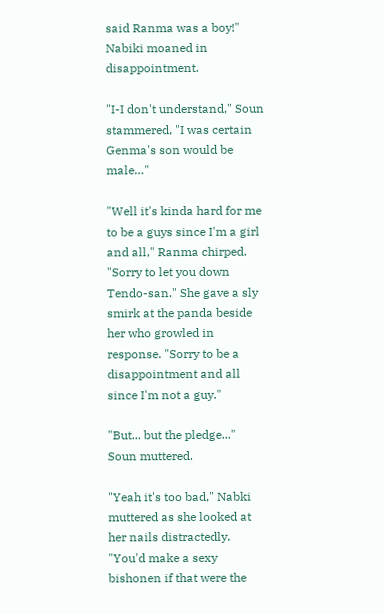said Ranma was a boy!" Nabiki moaned in disappointment.

"I-I don't understand," Soun stammered, "I was certain Genma's son would be male…"

"Well it's kinda hard for me to be a guys since I'm a girl and all," Ranma chirped. "Sorry to let you down Tendo-san." She gave a sly smirk at the panda beside her who growled in response. "Sorry to be a disappointment and all since I'm not a guy."

"But... but the pledge..." Soun muttered.

"Yeah it's too bad," Nabki muttered as she looked at her nails distractedly. "You'd make a sexy bishonen if that were the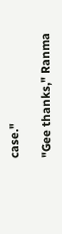case."

"Gee thanks," Ranma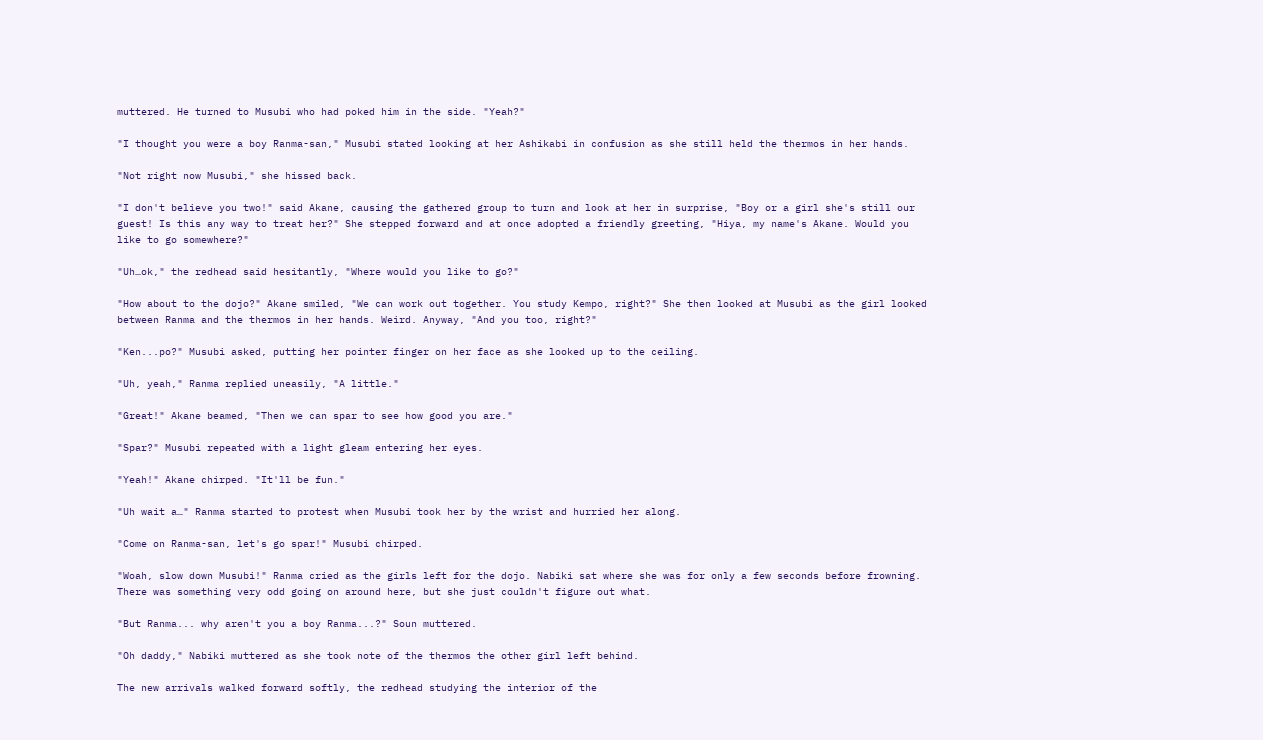muttered. He turned to Musubi who had poked him in the side. "Yeah?"

"I thought you were a boy Ranma-san," Musubi stated looking at her Ashikabi in confusion as she still held the thermos in her hands.

"Not right now Musubi," she hissed back.

"I don't believe you two!" said Akane, causing the gathered group to turn and look at her in surprise, "Boy or a girl she's still our guest! Is this any way to treat her?" She stepped forward and at once adopted a friendly greeting, "Hiya, my name's Akane. Would you like to go somewhere?"

"Uh…ok," the redhead said hesitantly, "Where would you like to go?"

"How about to the dojo?" Akane smiled, "We can work out together. You study Kempo, right?" She then looked at Musubi as the girl looked between Ranma and the thermos in her hands. Weird. Anyway, "And you too, right?"

"Ken...po?" Musubi asked, putting her pointer finger on her face as she looked up to the ceiling.

"Uh, yeah," Ranma replied uneasily, "A little."

"Great!" Akane beamed, "Then we can spar to see how good you are."

"Spar?" Musubi repeated with a light gleam entering her eyes.

"Yeah!" Akane chirped. "It'll be fun."

"Uh wait a…" Ranma started to protest when Musubi took her by the wrist and hurried her along.

"Come on Ranma-san, let's go spar!" Musubi chirped.

"Woah, slow down Musubi!" Ranma cried as the girls left for the dojo. Nabiki sat where she was for only a few seconds before frowning. There was something very odd going on around here, but she just couldn't figure out what.

"But Ranma... why aren't you a boy Ranma...?" Soun muttered.

"Oh daddy," Nabiki muttered as she took note of the thermos the other girl left behind.

The new arrivals walked forward softly, the redhead studying the interior of the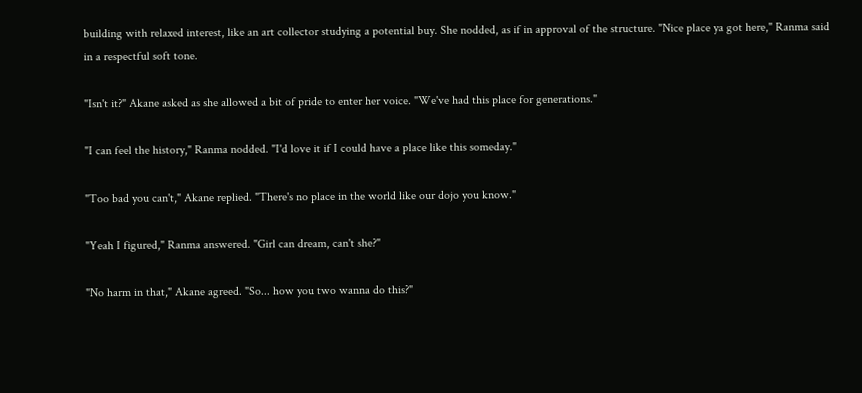building with relaxed interest, like an art collector studying a potential buy. She nodded, as if in approval of the structure. "Nice place ya got here," Ranma said in a respectful soft tone.

"Isn't it?" Akane asked as she allowed a bit of pride to enter her voice. "We've had this place for generations."

"I can feel the history," Ranma nodded. "I'd love it if I could have a place like this someday."

"Too bad you can't," Akane replied. "There's no place in the world like our dojo you know."

"Yeah I figured," Ranma answered. "Girl can dream, can't she?"

"No harm in that," Akane agreed. "So... how you two wanna do this?"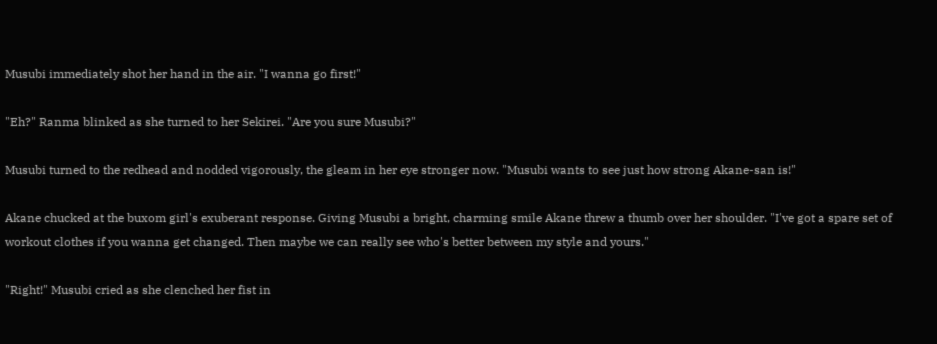Musubi immediately shot her hand in the air. "I wanna go first!"

"Eh?" Ranma blinked as she turned to her Sekirei. "Are you sure Musubi?"

Musubi turned to the redhead and nodded vigorously, the gleam in her eye stronger now. "Musubi wants to see just how strong Akane-san is!"

Akane chucked at the buxom girl's exuberant response. Giving Musubi a bright, charming smile Akane threw a thumb over her shoulder. "I've got a spare set of workout clothes if you wanna get changed. Then maybe we can really see who's better between my style and yours."

"Right!" Musubi cried as she clenched her fist in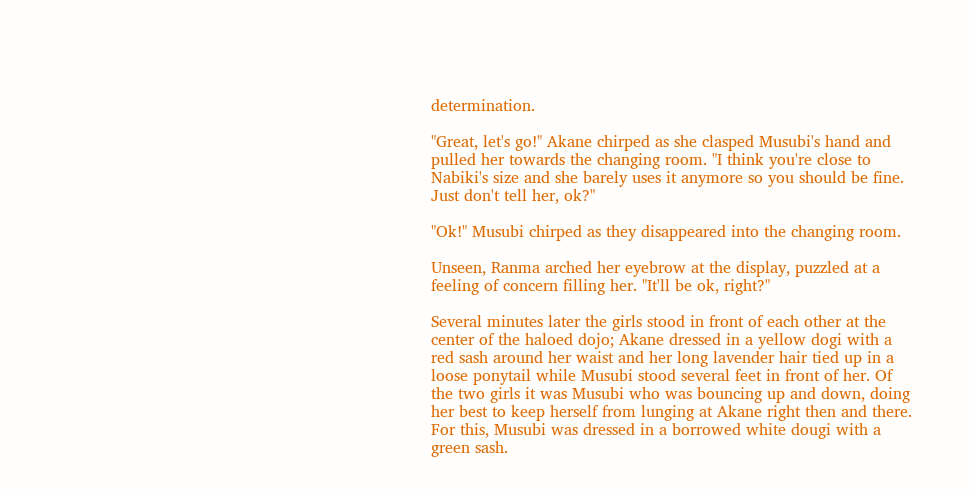determination.

"Great, let's go!" Akane chirped as she clasped Musubi's hand and pulled her towards the changing room. "I think you're close to Nabiki's size and she barely uses it anymore so you should be fine. Just don't tell her, ok?"

"Ok!" Musubi chirped as they disappeared into the changing room.

Unseen, Ranma arched her eyebrow at the display, puzzled at a feeling of concern filling her. "It'll be ok, right?"

Several minutes later the girls stood in front of each other at the center of the haloed dojo; Akane dressed in a yellow dogi with a red sash around her waist and her long lavender hair tied up in a loose ponytail while Musubi stood several feet in front of her. Of the two girls it was Musubi who was bouncing up and down, doing her best to keep herself from lunging at Akane right then and there. For this, Musubi was dressed in a borrowed white dougi with a green sash.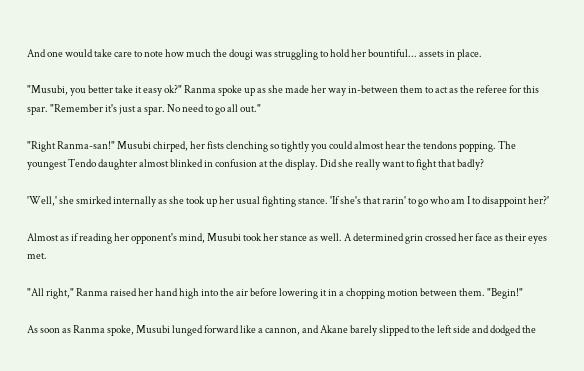And one would take care to note how much the dougi was struggling to hold her bountiful... assets in place.

"Musubi, you better take it easy ok?" Ranma spoke up as she made her way in-between them to act as the referee for this spar. "Remember it's just a spar. No need to go all out."

"Right Ranma-san!" Musubi chirped, her fists clenching so tightly you could almost hear the tendons popping. The youngest Tendo daughter almost blinked in confusion at the display. Did she really want to fight that badly?

'Well,' she smirked internally as she took up her usual fighting stance. 'If she's that rarin' to go who am I to disappoint her?'

Almost as if reading her opponent's mind, Musubi took her stance as well. A determined grin crossed her face as their eyes met.

"All right," Ranma raised her hand high into the air before lowering it in a chopping motion between them. "Begin!"

As soon as Ranma spoke, Musubi lunged forward like a cannon, and Akane barely slipped to the left side and dodged the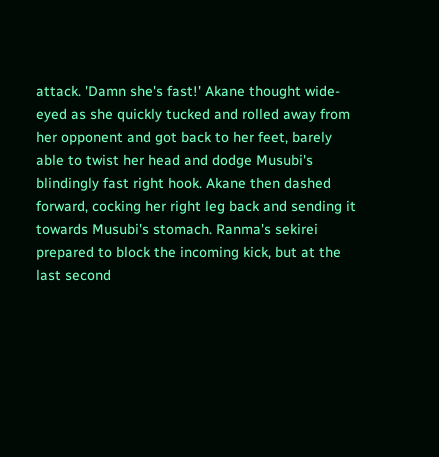attack. 'Damn she's fast!' Akane thought wide-eyed as she quickly tucked and rolled away from her opponent and got back to her feet, barely able to twist her head and dodge Musubi's blindingly fast right hook. Akane then dashed forward, cocking her right leg back and sending it towards Musubi's stomach. Ranma's sekirei prepared to block the incoming kick, but at the last second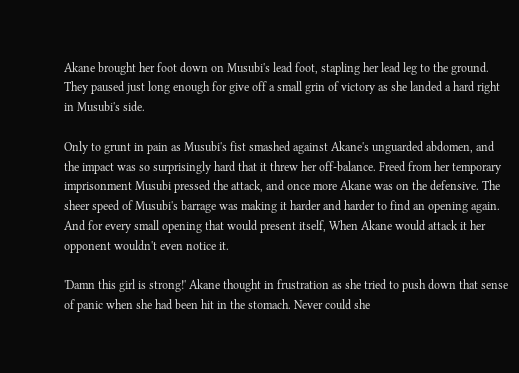Akane brought her foot down on Musubi's lead foot, stapling her lead leg to the ground. They paused just long enough for give off a small grin of victory as she landed a hard right in Musubi's side.

Only to grunt in pain as Musubi's fist smashed against Akane's unguarded abdomen, and the impact was so surprisingly hard that it threw her off-balance. Freed from her temporary imprisonment Musubi pressed the attack, and once more Akane was on the defensive. The sheer speed of Musubi's barrage was making it harder and harder to find an opening again. And for every small opening that would present itself, When Akane would attack it her opponent wouldn't even notice it.

'Damn this girl is strong!' Akane thought in frustration as she tried to push down that sense of panic when she had been hit in the stomach. Never could she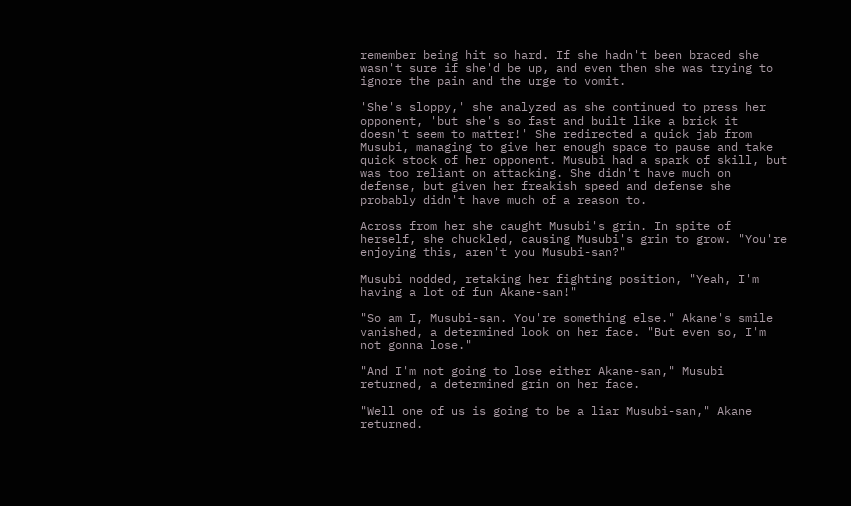remember being hit so hard. If she hadn't been braced she wasn't sure if she'd be up, and even then she was trying to ignore the pain and the urge to vomit.

'She's sloppy,' she analyzed as she continued to press her opponent, 'but she's so fast and built like a brick it doesn't seem to matter!' She redirected a quick jab from Musubi, managing to give her enough space to pause and take quick stock of her opponent. Musubi had a spark of skill, but was too reliant on attacking. She didn't have much on defense, but given her freakish speed and defense she probably didn't have much of a reason to.

Across from her she caught Musubi's grin. In spite of herself, she chuckled, causing Musubi's grin to grow. "You're enjoying this, aren't you Musubi-san?"

Musubi nodded, retaking her fighting position, "Yeah, I'm having a lot of fun Akane-san!"

"So am I, Musubi-san. You're something else." Akane's smile vanished, a determined look on her face. "But even so, I'm not gonna lose."

"And I'm not going to lose either Akane-san," Musubi returned, a determined grin on her face.

"Well one of us is going to be a liar Musubi-san," Akane returned.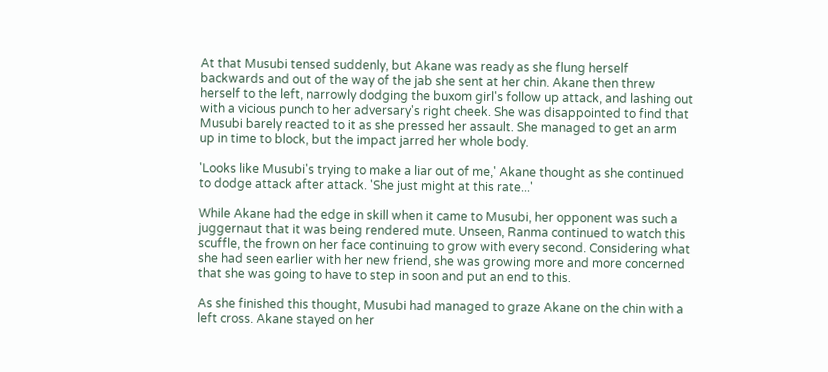At that Musubi tensed suddenly, but Akane was ready as she flung herself backwards and out of the way of the jab she sent at her chin. Akane then threw herself to the left, narrowly dodging the buxom girl's follow up attack, and lashing out with a vicious punch to her adversary's right cheek. She was disappointed to find that Musubi barely reacted to it as she pressed her assault. She managed to get an arm up in time to block, but the impact jarred her whole body.

'Looks like Musubi's trying to make a liar out of me,' Akane thought as she continued to dodge attack after attack. 'She just might at this rate...'

While Akane had the edge in skill when it came to Musubi, her opponent was such a juggernaut that it was being rendered mute. Unseen, Ranma continued to watch this scuffle, the frown on her face continuing to grow with every second. Considering what she had seen earlier with her new friend, she was growing more and more concerned that she was going to have to step in soon and put an end to this.

As she finished this thought, Musubi had managed to graze Akane on the chin with a left cross. Akane stayed on her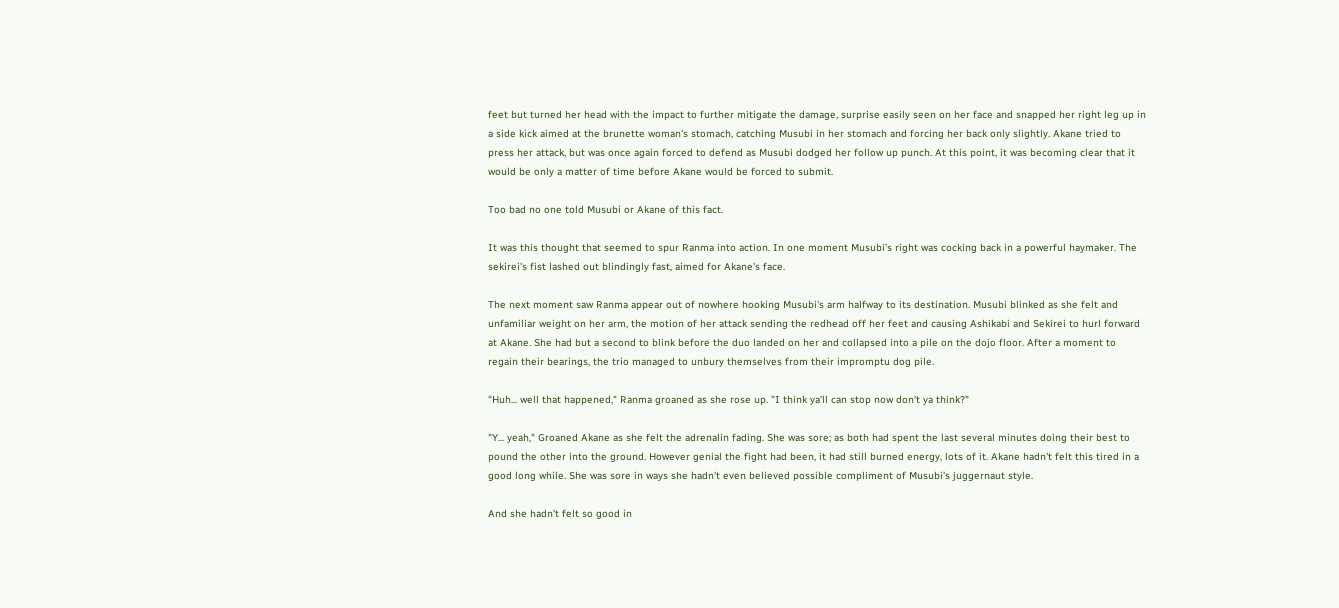feet but turned her head with the impact to further mitigate the damage, surprise easily seen on her face and snapped her right leg up in a side kick aimed at the brunette woman's stomach, catching Musubi in her stomach and forcing her back only slightly. Akane tried to press her attack, but was once again forced to defend as Musubi dodged her follow up punch. At this point, it was becoming clear that it would be only a matter of time before Akane would be forced to submit.

Too bad no one told Musubi or Akane of this fact.

It was this thought that seemed to spur Ranma into action. In one moment Musubi's right was cocking back in a powerful haymaker. The sekirei's fist lashed out blindingly fast, aimed for Akane's face.

The next moment saw Ranma appear out of nowhere hooking Musubi's arm halfway to its destination. Musubi blinked as she felt and unfamiliar weight on her arm, the motion of her attack sending the redhead off her feet and causing Ashikabi and Sekirei to hurl forward at Akane. She had but a second to blink before the duo landed on her and collapsed into a pile on the dojo floor. After a moment to regain their bearings, the trio managed to unbury themselves from their impromptu dog pile.

"Huh... well that happened," Ranma groaned as she rose up. "I think ya'll can stop now don't ya think?"

"Y... yeah," Groaned Akane as she felt the adrenalin fading. She was sore; as both had spent the last several minutes doing their best to pound the other into the ground. However genial the fight had been, it had still burned energy, lots of it. Akane hadn't felt this tired in a good long while. She was sore in ways she hadn't even believed possible compliment of Musubi's juggernaut style.

And she hadn't felt so good in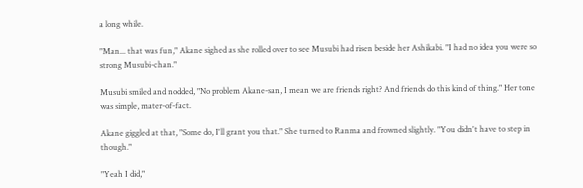a long while.

"Man... that was fun," Akane sighed as she rolled over to see Musubi had risen beside her Ashikabi. "I had no idea you were so strong Musubi-chan."

Musubi smiled and nodded, "No problem Akane-san, I mean we are friends right? And friends do this kind of thing." Her tone was simple, mater-of-fact.

Akane giggled at that, "Some do, I'll grant you that." She turned to Ranma and frowned slightly. "You didn't have to step in though."

"Yeah I did,"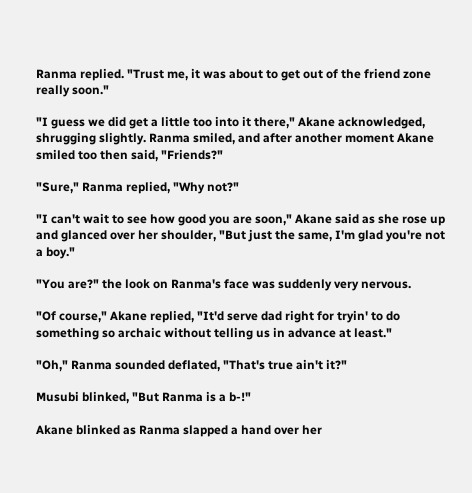Ranma replied. "Trust me, it was about to get out of the friend zone really soon."

"I guess we did get a little too into it there," Akane acknowledged, shrugging slightly. Ranma smiled, and after another moment Akane smiled too then said, "Friends?"

"Sure," Ranma replied, "Why not?"

"I can't wait to see how good you are soon," Akane said as she rose up and glanced over her shoulder, "But just the same, I'm glad you're not a boy."

"You are?" the look on Ranma's face was suddenly very nervous.

"Of course," Akane replied, "It'd serve dad right for tryin' to do something so archaic without telling us in advance at least."

"Oh," Ranma sounded deflated, "That's true ain't it?"

Musubi blinked, "But Ranma is a b-!"

Akane blinked as Ranma slapped a hand over her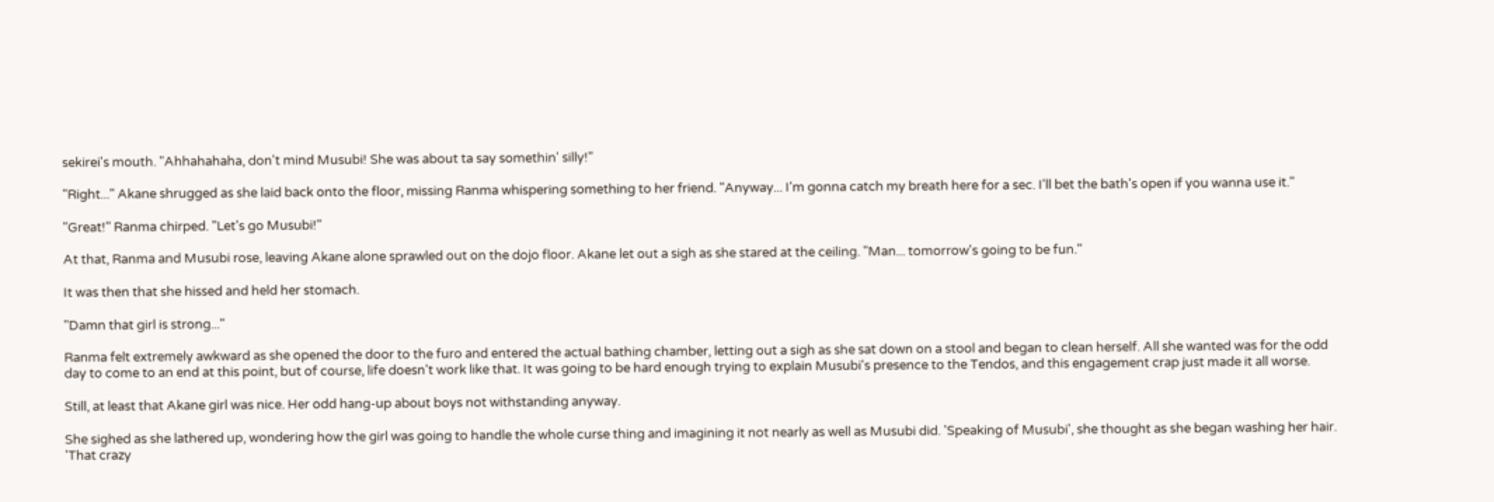sekirei's mouth. "Ahhahahaha, don't mind Musubi! She was about ta say somethin' silly!"

"Right..." Akane shrugged as she laid back onto the floor, missing Ranma whispering something to her friend. "Anyway... I'm gonna catch my breath here for a sec. I'll bet the bath's open if you wanna use it."

"Great!" Ranma chirped. "Let's go Musubi!"

At that, Ranma and Musubi rose, leaving Akane alone sprawled out on the dojo floor. Akane let out a sigh as she stared at the ceiling. "Man... tomorrow's going to be fun."

It was then that she hissed and held her stomach.

"Damn that girl is strong..."

Ranma felt extremely awkward as she opened the door to the furo and entered the actual bathing chamber, letting out a sigh as she sat down on a stool and began to clean herself. All she wanted was for the odd day to come to an end at this point, but of course, life doesn't work like that. It was going to be hard enough trying to explain Musubi's presence to the Tendos, and this engagement crap just made it all worse.

Still, at least that Akane girl was nice. Her odd hang-up about boys not withstanding anyway.

She sighed as she lathered up, wondering how the girl was going to handle the whole curse thing and imagining it not nearly as well as Musubi did. 'Speaking of Musubi', she thought as she began washing her hair. 'That crazy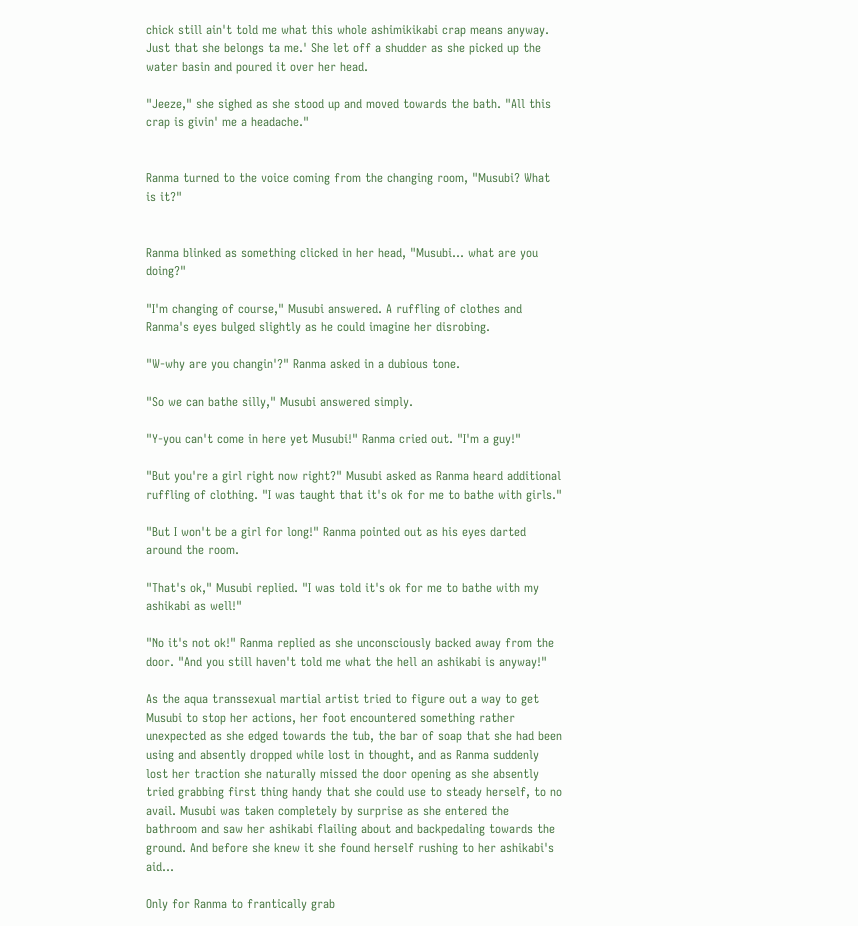chick still ain't told me what this whole ashimikikabi crap means anyway. Just that she belongs ta me.' She let off a shudder as she picked up the water basin and poured it over her head.

"Jeeze," she sighed as she stood up and moved towards the bath. "All this crap is givin' me a headache."


Ranma turned to the voice coming from the changing room, "Musubi? What is it?"


Ranma blinked as something clicked in her head, "Musubi... what are you doing?"

"I'm changing of course," Musubi answered. A ruffling of clothes and Ranma's eyes bulged slightly as he could imagine her disrobing.

"W-why are you changin'?" Ranma asked in a dubious tone.

"So we can bathe silly," Musubi answered simply.

"Y-you can't come in here yet Musubi!" Ranma cried out. "I'm a guy!"

"But you're a girl right now right?" Musubi asked as Ranma heard additional ruffling of clothing. "I was taught that it's ok for me to bathe with girls."

"But I won't be a girl for long!" Ranma pointed out as his eyes darted around the room.

"That's ok," Musubi replied. "I was told it's ok for me to bathe with my ashikabi as well!"

"No it's not ok!" Ranma replied as she unconsciously backed away from the door. "And you still haven't told me what the hell an ashikabi is anyway!"

As the aqua transsexual martial artist tried to figure out a way to get Musubi to stop her actions, her foot encountered something rather unexpected as she edged towards the tub, the bar of soap that she had been using and absently dropped while lost in thought, and as Ranma suddenly lost her traction she naturally missed the door opening as she absently tried grabbing first thing handy that she could use to steady herself, to no avail. Musubi was taken completely by surprise as she entered the bathroom and saw her ashikabi flailing about and backpedaling towards the ground. And before she knew it she found herself rushing to her ashikabi's aid...

Only for Ranma to frantically grab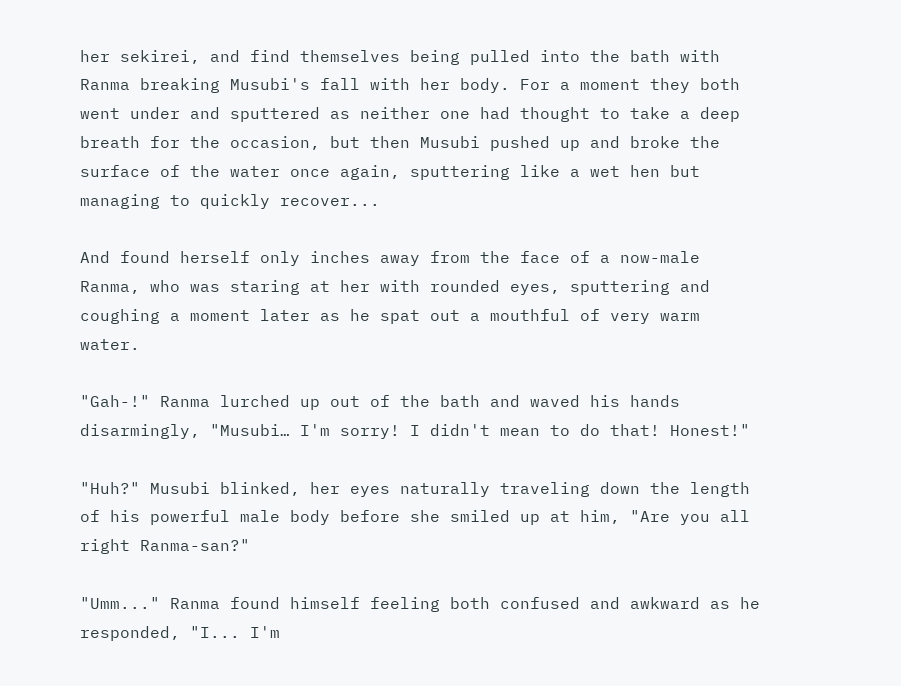her sekirei, and find themselves being pulled into the bath with Ranma breaking Musubi's fall with her body. For a moment they both went under and sputtered as neither one had thought to take a deep breath for the occasion, but then Musubi pushed up and broke the surface of the water once again, sputtering like a wet hen but managing to quickly recover...

And found herself only inches away from the face of a now-male Ranma, who was staring at her with rounded eyes, sputtering and coughing a moment later as he spat out a mouthful of very warm water.

"Gah-!" Ranma lurched up out of the bath and waved his hands disarmingly, "Musubi… I'm sorry! I didn't mean to do that! Honest!"

"Huh?" Musubi blinked, her eyes naturally traveling down the length of his powerful male body before she smiled up at him, "Are you all right Ranma-san?"

"Umm..." Ranma found himself feeling both confused and awkward as he responded, "I... I'm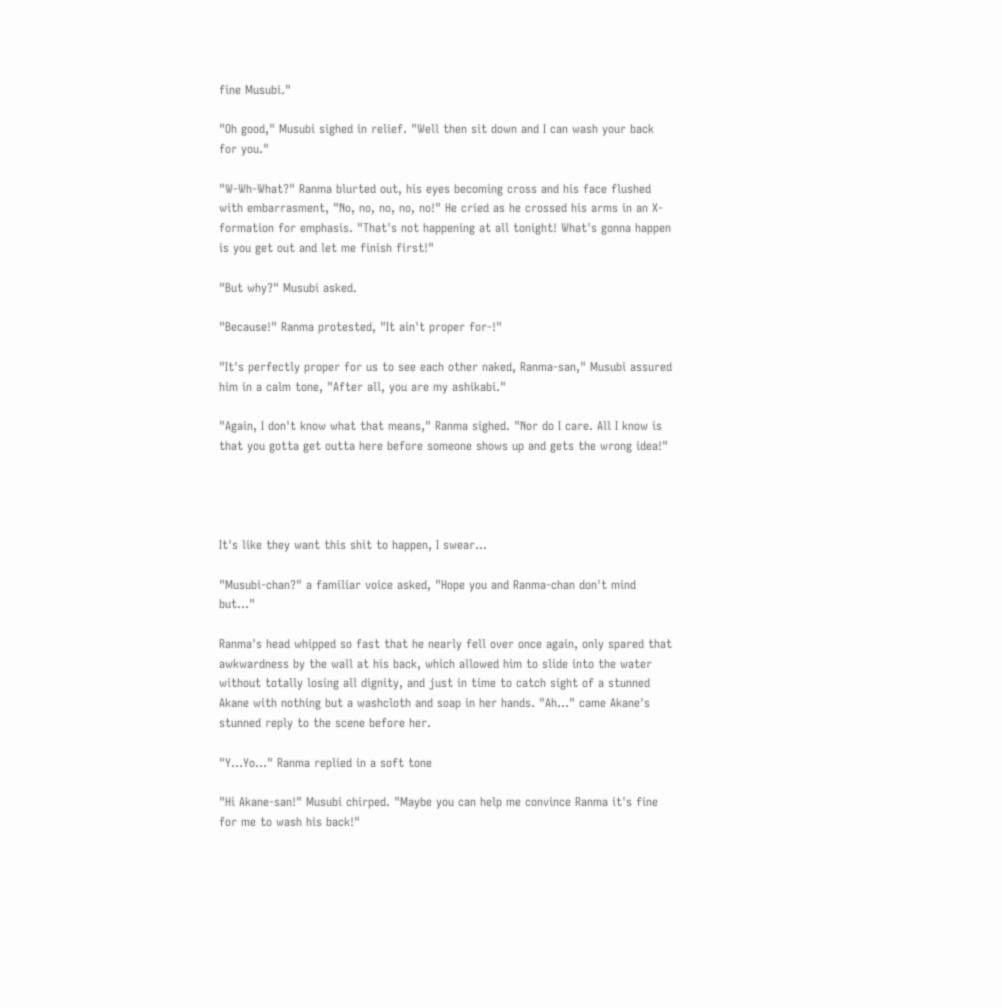fine Musubi."

"Oh good," Musubi sighed in relief. "Well then sit down and I can wash your back for you."

"W-Wh-What?" Ranma blurted out, his eyes becoming cross and his face flushed with embarrasment, "No, no, no, no, no!" He cried as he crossed his arms in an X-formation for emphasis. "That's not happening at all tonight! What's gonna happen is you get out and let me finish first!"

"But why?" Musubi asked.

"Because!" Ranma protested, "It ain't proper for-!"

"It's perfectly proper for us to see each other naked, Ranma-san," Musubi assured him in a calm tone, "After all, you are my ashikabi."

"Again, I don't know what that means," Ranma sighed. "Nor do I care. All I know is that you gotta get outta here before someone shows up and gets the wrong idea!"




It's like they want this shit to happen, I swear...

"Musubi-chan?" a familiar voice asked, "Hope you and Ranma-chan don't mind but..."

Ranma's head whipped so fast that he nearly fell over once again, only spared that awkwardness by the wall at his back, which allowed him to slide into the water without totally losing all dignity, and just in time to catch sight of a stunned Akane with nothing but a washcloth and soap in her hands. "Ah..." came Akane's stunned reply to the scene before her.

"Y...Yo..." Ranma replied in a soft tone

"Hi Akane-san!" Musubi chirped. "Maybe you can help me convince Ranma it's fine for me to wash his back!"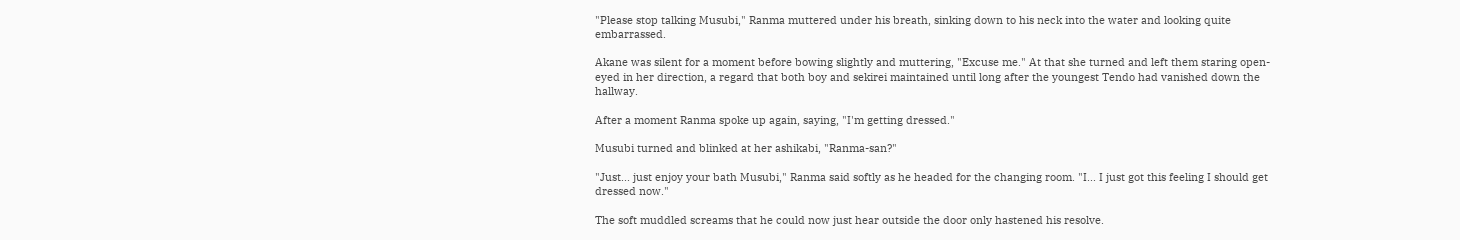"Please stop talking Musubi," Ranma muttered under his breath, sinking down to his neck into the water and looking quite embarrassed.

Akane was silent for a moment before bowing slightly and muttering, "Excuse me." At that she turned and left them staring open-eyed in her direction, a regard that both boy and sekirei maintained until long after the youngest Tendo had vanished down the hallway.

After a moment Ranma spoke up again, saying, "I'm getting dressed."

Musubi turned and blinked at her ashikabi, "Ranma-san?"

"Just... just enjoy your bath Musubi," Ranma said softly as he headed for the changing room. "I... I just got this feeling I should get dressed now."

The soft muddled screams that he could now just hear outside the door only hastened his resolve.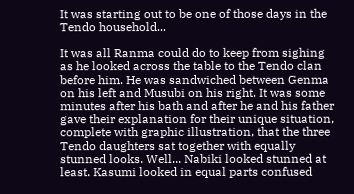It was starting out to be one of those days in the Tendo household...

It was all Ranma could do to keep from sighing as he looked across the table to the Tendo clan before him. He was sandwiched between Genma on his left and Musubi on his right. It was some minutes after his bath and after he and his father gave their explanation for their unique situation, complete with graphic illustration, that the three Tendo daughters sat together with equally stunned looks. Well... Nabiki looked stunned at least. Kasumi looked in equal parts confused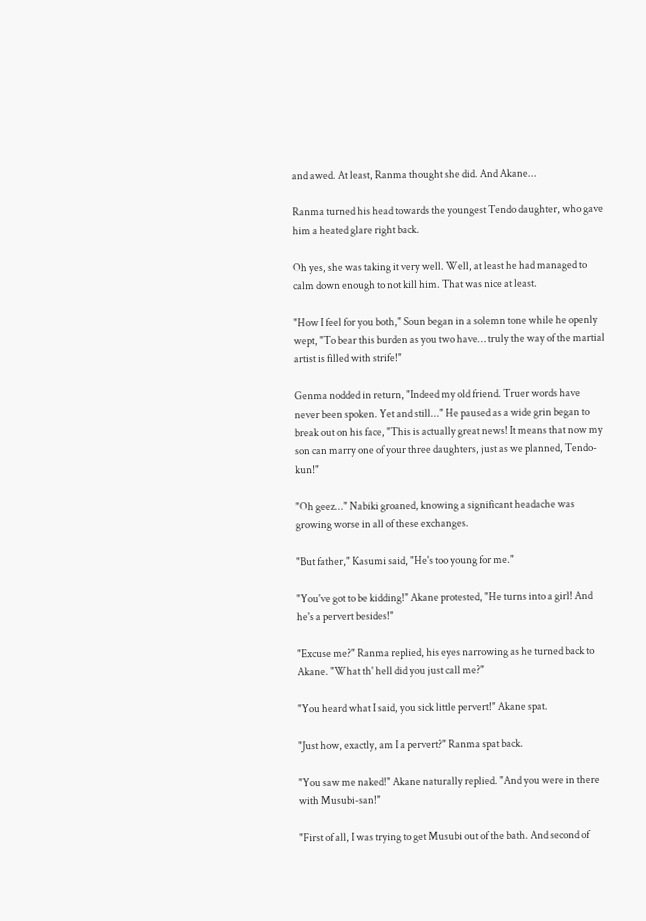and awed. At least, Ranma thought she did. And Akane...

Ranma turned his head towards the youngest Tendo daughter, who gave him a heated glare right back.

Oh yes, she was taking it very well. Well, at least he had managed to calm down enough to not kill him. That was nice at least.

"How I feel for you both," Soun began in a solemn tone while he openly wept, "To bear this burden as you two have… truly the way of the martial artist is filled with strife!"

Genma nodded in return, "Indeed my old friend. Truer words have never been spoken. Yet and still..." He paused as a wide grin began to break out on his face, "This is actually great news! It means that now my son can marry one of your three daughters, just as we planned, Tendo-kun!"

"Oh geez..." Nabiki groaned, knowing a significant headache was growing worse in all of these exchanges.

"But father," Kasumi said, "He's too young for me."

"You've got to be kidding!" Akane protested, "He turns into a girl! And he's a pervert besides!"

"Excuse me?" Ranma replied, his eyes narrowing as he turned back to Akane. "What th' hell did you just call me?"

"You heard what I said, you sick little pervert!" Akane spat.

"Just how, exactly, am I a pervert?" Ranma spat back.

"You saw me naked!" Akane naturally replied. "And you were in there with Musubi-san!"

"First of all, I was trying to get Musubi out of the bath. And second of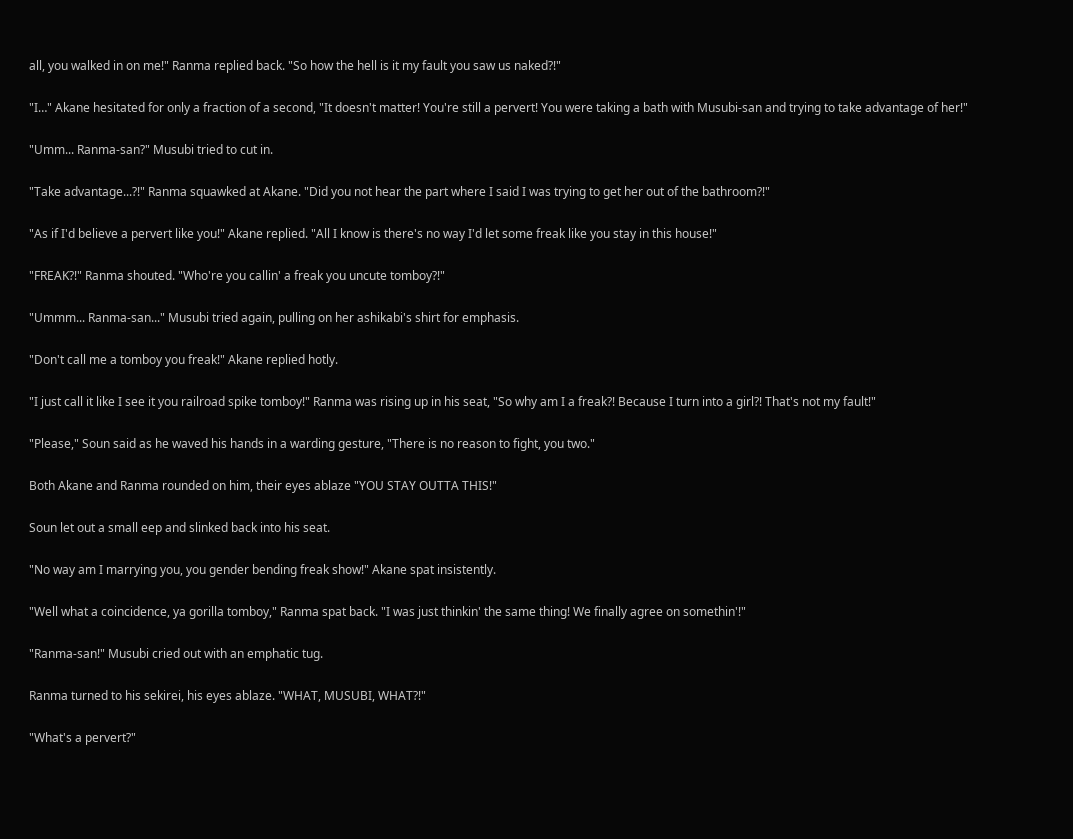all, you walked in on me!" Ranma replied back. "So how the hell is it my fault you saw us naked?!"

"I…" Akane hesitated for only a fraction of a second, "It doesn't matter! You're still a pervert! You were taking a bath with Musubi-san and trying to take advantage of her!"

"Umm... Ranma-san?" Musubi tried to cut in.

"Take advantage...?!" Ranma squawked at Akane. "Did you not hear the part where I said I was trying to get her out of the bathroom?!"

"As if I'd believe a pervert like you!" Akane replied. "All I know is there's no way I'd let some freak like you stay in this house!"

"FREAK?!" Ranma shouted. "Who're you callin' a freak you uncute tomboy?!"

"Ummm... Ranma-san..." Musubi tried again, pulling on her ashikabi's shirt for emphasis.

"Don't call me a tomboy you freak!" Akane replied hotly.

"I just call it like I see it you railroad spike tomboy!" Ranma was rising up in his seat, "So why am I a freak?! Because I turn into a girl?! That's not my fault!"

"Please," Soun said as he waved his hands in a warding gesture, "There is no reason to fight, you two."

Both Akane and Ranma rounded on him, their eyes ablaze "YOU STAY OUTTA THIS!"

Soun let out a small eep and slinked back into his seat.

"No way am I marrying you, you gender bending freak show!" Akane spat insistently.

"Well what a coincidence, ya gorilla tomboy," Ranma spat back. "I was just thinkin' the same thing! We finally agree on somethin'!"

"Ranma-san!" Musubi cried out with an emphatic tug.

Ranma turned to his sekirei, his eyes ablaze. "WHAT, MUSUBI, WHAT?!"

"What's a pervert?"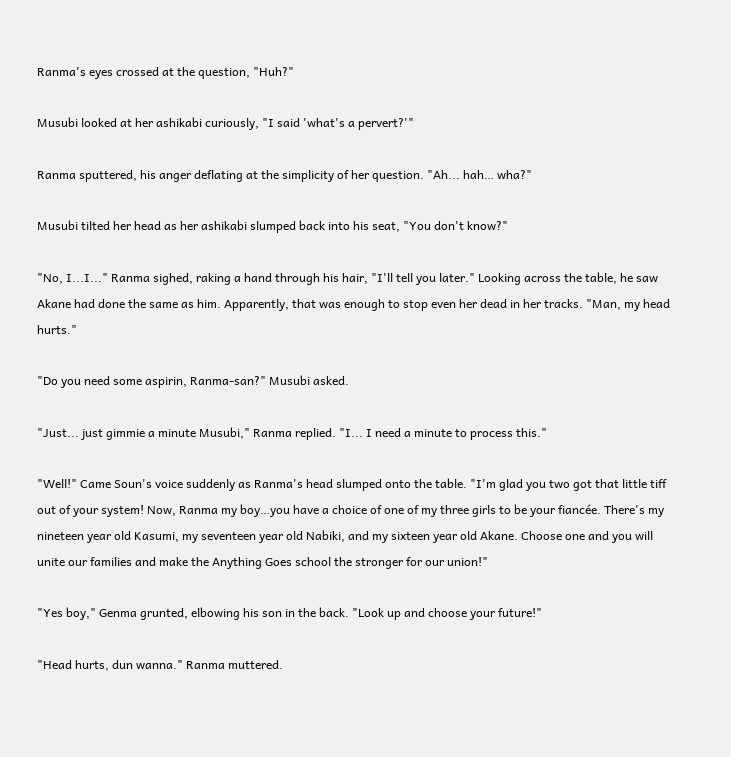Ranma's eyes crossed at the question, "Huh?"

Musubi looked at her ashikabi curiously, "I said 'what's a pervert?'"

Ranma sputtered, his anger deflating at the simplicity of her question. "Ah... hah… wha?"

Musubi tilted her head as her ashikabi slumped back into his seat, "You don't know?"

"No, I...I..." Ranma sighed, raking a hand through his hair, "I'll tell you later." Looking across the table, he saw Akane had done the same as him. Apparently, that was enough to stop even her dead in her tracks. "Man, my head hurts."

"Do you need some aspirin, Ranma-san?" Musubi asked.

"Just... just gimmie a minute Musubi," Ranma replied. "I... I need a minute to process this."

"Well!" Came Soun's voice suddenly as Ranma's head slumped onto the table. "I'm glad you two got that little tiff out of your system! Now, Ranma my boy…you have a choice of one of my three girls to be your fiancée. There's my nineteen year old Kasumi, my seventeen year old Nabiki, and my sixteen year old Akane. Choose one and you will unite our families and make the Anything Goes school the stronger for our union!"

"Yes boy," Genma grunted, elbowing his son in the back. "Look up and choose your future!"

"Head hurts, dun wanna." Ranma muttered.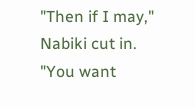"Then if I may," Nabiki cut in. "You want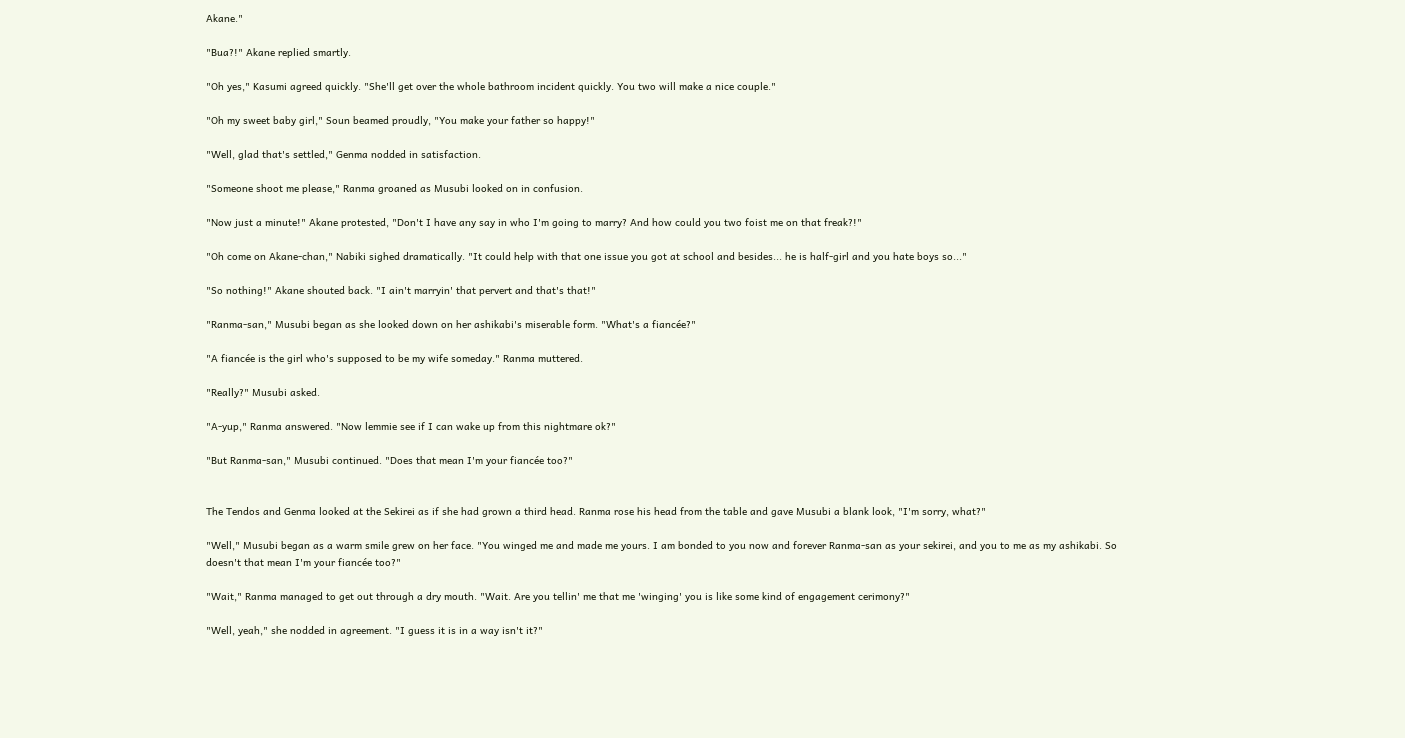Akane."

"Bua?!" Akane replied smartly.

"Oh yes," Kasumi agreed quickly. "She'll get over the whole bathroom incident quickly. You two will make a nice couple."

"Oh my sweet baby girl," Soun beamed proudly, "You make your father so happy!"

"Well, glad that's settled," Genma nodded in satisfaction.

"Someone shoot me please," Ranma groaned as Musubi looked on in confusion.

"Now just a minute!" Akane protested, "Don't I have any say in who I'm going to marry? And how could you two foist me on that freak?!"

"Oh come on Akane-chan," Nabiki sighed dramatically. "It could help with that one issue you got at school and besides... he is half-girl and you hate boys so..."

"So nothing!" Akane shouted back. "I ain't marryin' that pervert and that's that!"

"Ranma-san," Musubi began as she looked down on her ashikabi's miserable form. "What's a fiancée?"

"A fiancée is the girl who's supposed to be my wife someday." Ranma muttered.

"Really?" Musubi asked.

"A-yup," Ranma answered. "Now lemmie see if I can wake up from this nightmare ok?"

"But Ranma-san," Musubi continued. "Does that mean I'm your fiancée too?"


The Tendos and Genma looked at the Sekirei as if she had grown a third head. Ranma rose his head from the table and gave Musubi a blank look, "I'm sorry, what?"

"Well," Musubi began as a warm smile grew on her face. "You winged me and made me yours. I am bonded to you now and forever Ranma-san as your sekirei, and you to me as my ashikabi. So doesn't that mean I'm your fiancée too?"

"Wait," Ranma managed to get out through a dry mouth. "Wait. Are you tellin' me that me 'winging' you is like some kind of engagement cerimony?"

"Well, yeah," she nodded in agreement. "I guess it is in a way isn't it?"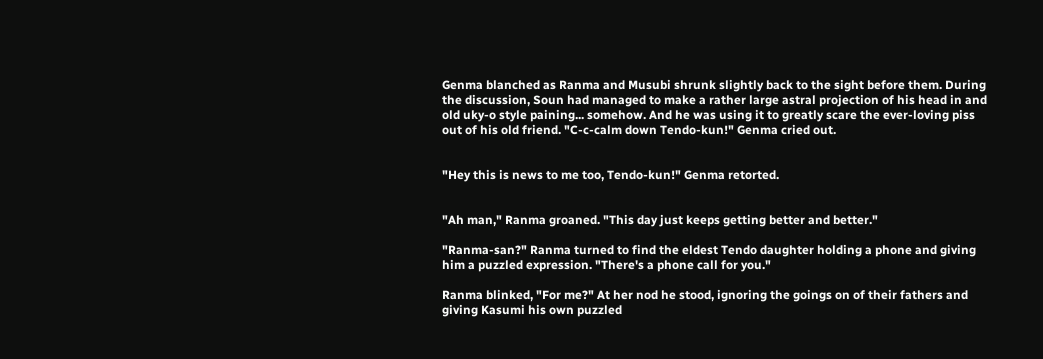Genma blanched as Ranma and Musubi shrunk slightly back to the sight before them. During the discussion, Soun had managed to make a rather large astral projection of his head in and old uky-o style paining... somehow. And he was using it to greatly scare the ever-loving piss out of his old friend. "C-c-calm down Tendo-kun!" Genma cried out.


"Hey this is news to me too, Tendo-kun!" Genma retorted.


"Ah man," Ranma groaned. "This day just keeps getting better and better."

"Ranma-san?" Ranma turned to find the eldest Tendo daughter holding a phone and giving him a puzzled expression. "There's a phone call for you."

Ranma blinked, "For me?" At her nod he stood, ignoring the goings on of their fathers and giving Kasumi his own puzzled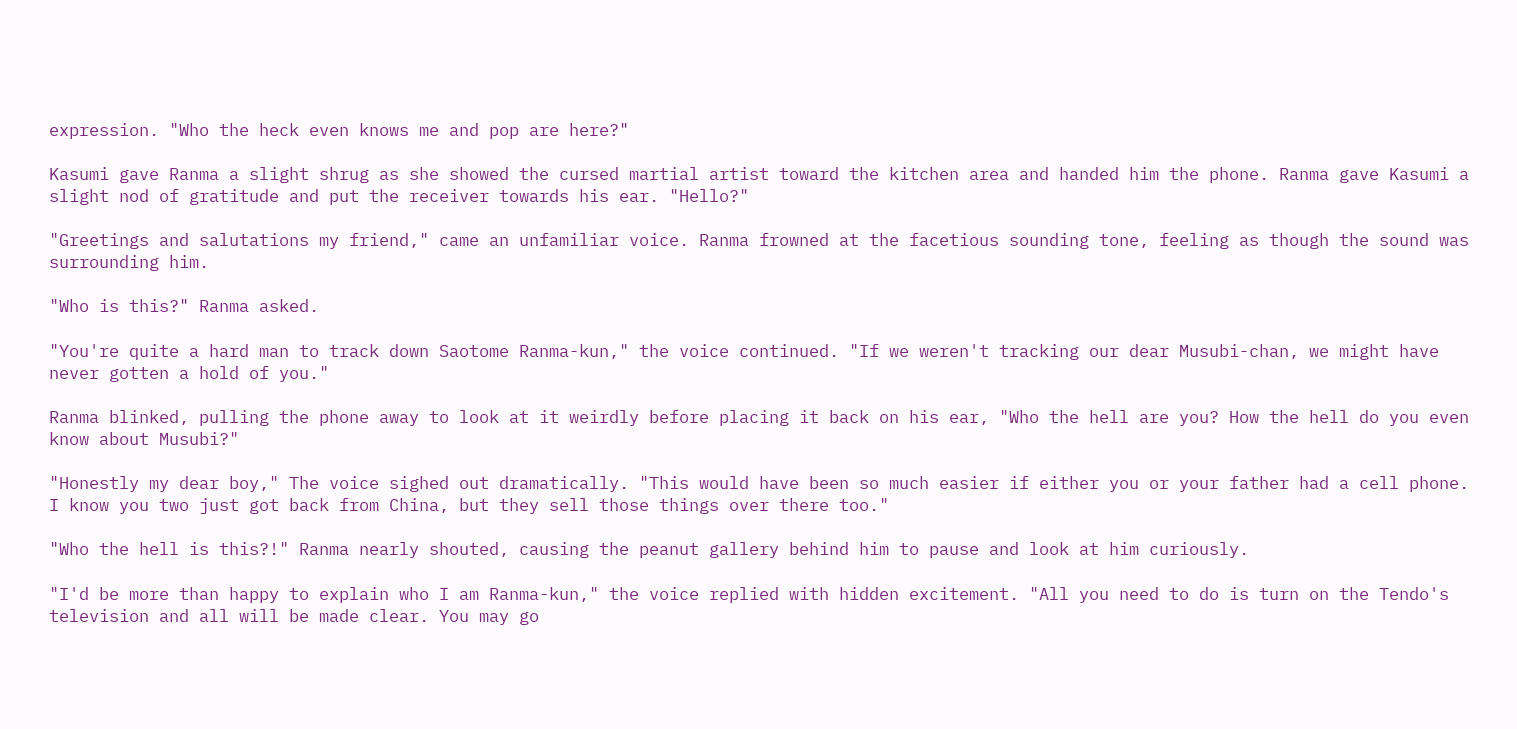expression. "Who the heck even knows me and pop are here?"

Kasumi gave Ranma a slight shrug as she showed the cursed martial artist toward the kitchen area and handed him the phone. Ranma gave Kasumi a slight nod of gratitude and put the receiver towards his ear. "Hello?"

"Greetings and salutations my friend," came an unfamiliar voice. Ranma frowned at the facetious sounding tone, feeling as though the sound was surrounding him.

"Who is this?" Ranma asked.

"You're quite a hard man to track down Saotome Ranma-kun," the voice continued. "If we weren't tracking our dear Musubi-chan, we might have never gotten a hold of you."

Ranma blinked, pulling the phone away to look at it weirdly before placing it back on his ear, "Who the hell are you? How the hell do you even know about Musubi?"

"Honestly my dear boy," The voice sighed out dramatically. "This would have been so much easier if either you or your father had a cell phone. I know you two just got back from China, but they sell those things over there too."

"Who the hell is this?!" Ranma nearly shouted, causing the peanut gallery behind him to pause and look at him curiously.

"I'd be more than happy to explain who I am Ranma-kun," the voice replied with hidden excitement. "All you need to do is turn on the Tendo's television and all will be made clear. You may go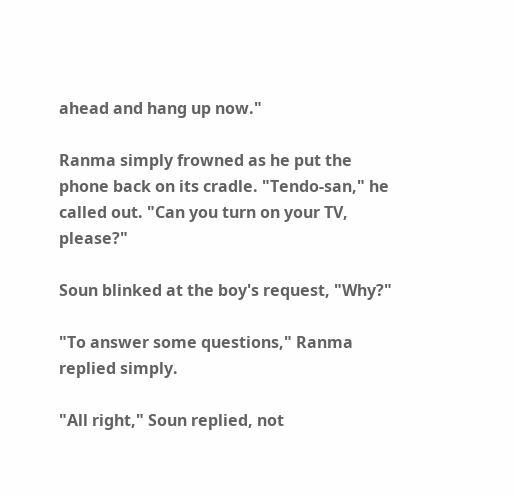ahead and hang up now."

Ranma simply frowned as he put the phone back on its cradle. "Tendo-san," he called out. "Can you turn on your TV, please?"

Soun blinked at the boy's request, "Why?"

"To answer some questions," Ranma replied simply.

"All right," Soun replied, not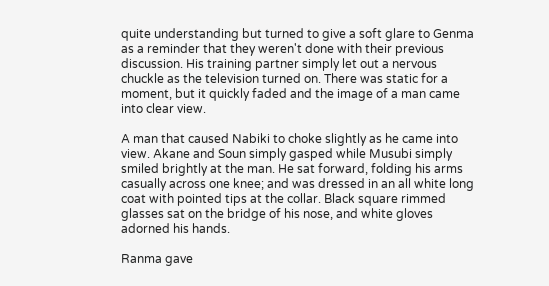quite understanding but turned to give a soft glare to Genma as a reminder that they weren't done with their previous discussion. His training partner simply let out a nervous chuckle as the television turned on. There was static for a moment, but it quickly faded and the image of a man came into clear view.

A man that caused Nabiki to choke slightly as he came into view. Akane and Soun simply gasped while Musubi simply smiled brightly at the man. He sat forward, folding his arms casually across one knee; and was dressed in an all white long coat with pointed tips at the collar. Black square rimmed glasses sat on the bridge of his nose, and white gloves adorned his hands.

Ranma gave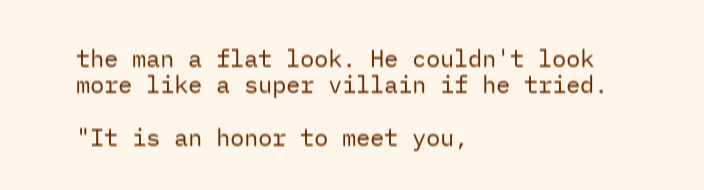the man a flat look. He couldn't look more like a super villain if he tried.

"It is an honor to meet you,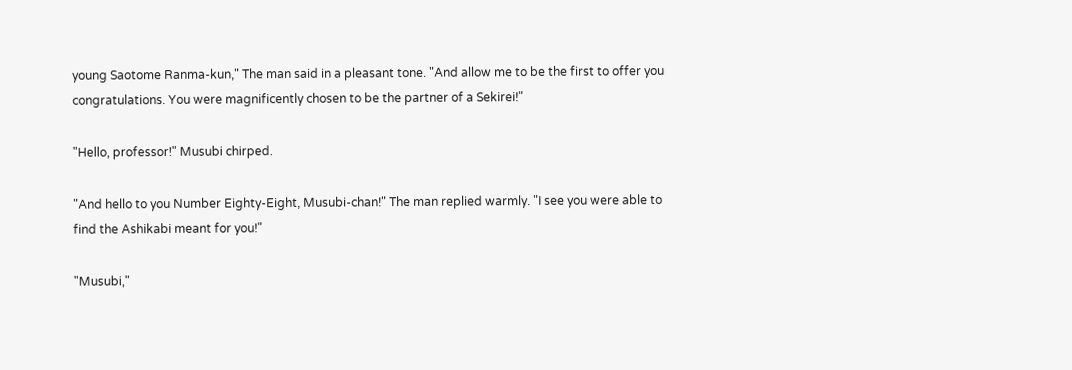young Saotome Ranma-kun," The man said in a pleasant tone. "And allow me to be the first to offer you congratulations. You were magnificently chosen to be the partner of a Sekirei!"

"Hello, professor!" Musubi chirped.

"And hello to you Number Eighty-Eight, Musubi-chan!" The man replied warmly. "I see you were able to find the Ashikabi meant for you!"

"Musubi,"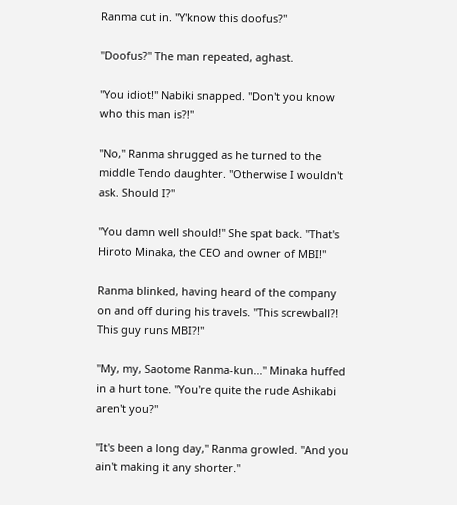Ranma cut in. "Y'know this doofus?"

"Doofus?" The man repeated, aghast.

"You idiot!" Nabiki snapped. "Don't you know who this man is?!"

"No," Ranma shrugged as he turned to the middle Tendo daughter. "Otherwise I wouldn't ask. Should I?"

"You damn well should!" She spat back. "That's Hiroto Minaka, the CEO and owner of MBI!"

Ranma blinked, having heard of the company on and off during his travels. "This screwball?! This guy runs MBI?!"

"My, my, Saotome Ranma-kun..." Minaka huffed in a hurt tone. "You're quite the rude Ashikabi aren't you?"

"It's been a long day," Ranma growled. "And you ain't making it any shorter."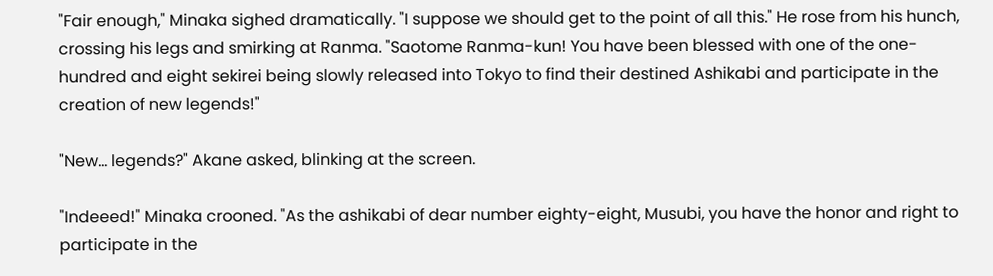"Fair enough," Minaka sighed dramatically. "I suppose we should get to the point of all this." He rose from his hunch, crossing his legs and smirking at Ranma. "Saotome Ranma-kun! You have been blessed with one of the one-hundred and eight sekirei being slowly released into Tokyo to find their destined Ashikabi and participate in the creation of new legends!"

"New... legends?" Akane asked, blinking at the screen.

"Indeeed!" Minaka crooned. "As the ashikabi of dear number eighty-eight, Musubi, you have the honor and right to participate in the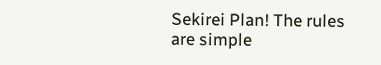Sekirei Plan! The rules are simple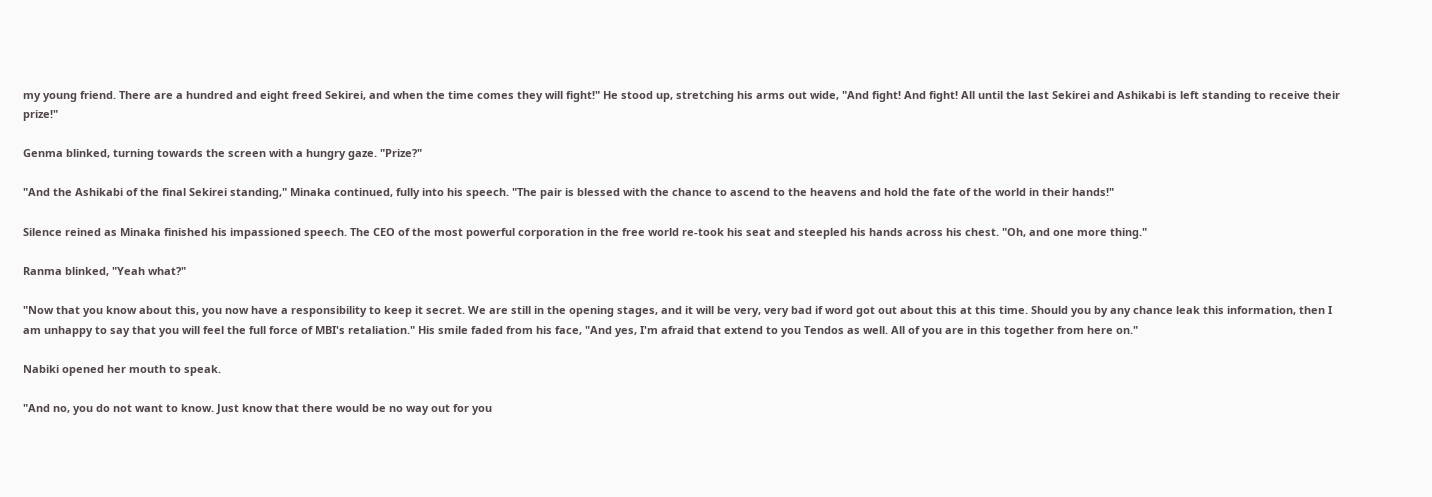my young friend. There are a hundred and eight freed Sekirei, and when the time comes they will fight!" He stood up, stretching his arms out wide, "And fight! And fight! All until the last Sekirei and Ashikabi is left standing to receive their prize!"

Genma blinked, turning towards the screen with a hungry gaze. "Prize?"

"And the Ashikabi of the final Sekirei standing," Minaka continued, fully into his speech. "The pair is blessed with the chance to ascend to the heavens and hold the fate of the world in their hands!"

Silence reined as Minaka finished his impassioned speech. The CEO of the most powerful corporation in the free world re-took his seat and steepled his hands across his chest. "Oh, and one more thing."

Ranma blinked, "Yeah what?"

"Now that you know about this, you now have a responsibility to keep it secret. We are still in the opening stages, and it will be very, very bad if word got out about this at this time. Should you by any chance leak this information, then I am unhappy to say that you will feel the full force of MBI's retaliation." His smile faded from his face, "And yes, I'm afraid that extend to you Tendos as well. All of you are in this together from here on."

Nabiki opened her mouth to speak.

"And no, you do not want to know. Just know that there would be no way out for you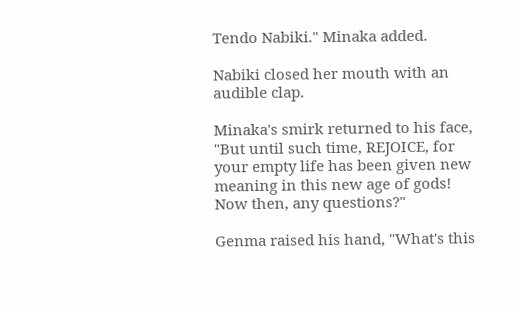Tendo Nabiki." Minaka added.

Nabiki closed her mouth with an audible clap.

Minaka's smirk returned to his face, "But until such time, REJOICE, for your empty life has been given new meaning in this new age of gods! Now then, any questions?"

Genma raised his hand, "What's this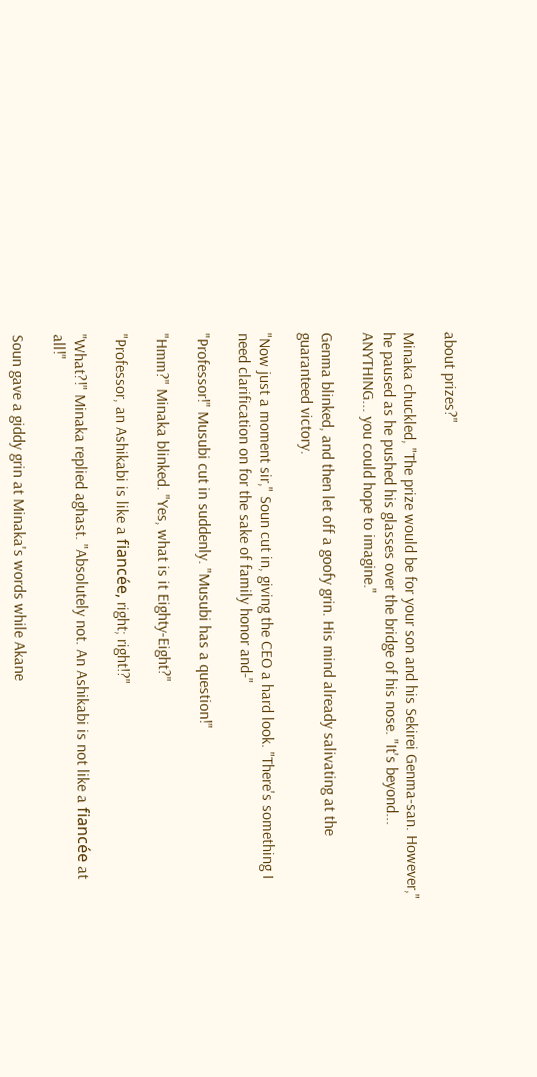about prizes?"

Minaka chuckled, "The prize would be for your son and his Sekirei Genma-san. However," he paused as he pushed his glasses over the bridge of his nose. "It's beyond... ANYTHING... you could hope to imagine."

Genma blinked, and then let off a goofy grin. His mind already salivating at the guaranteed victory.

"Now just a moment sir," Soun cut in, giving the CEO a hard look. "There's something I need clarification on for the sake of family honor and-"

"Professor!" Musubi cut in suddenly. "Musubi has a question!"

"Hmm?" Minaka blinked. "Yes, what is it Eighty-Eight?"

"Professor, an Ashikabi is like a fiancée, right; right!?"

"What?!" Minaka replied aghast. "Absolutely not. An Ashikabi is not like a fiancée at all!"

Soun gave a giddy grin at Minaka's words while Akane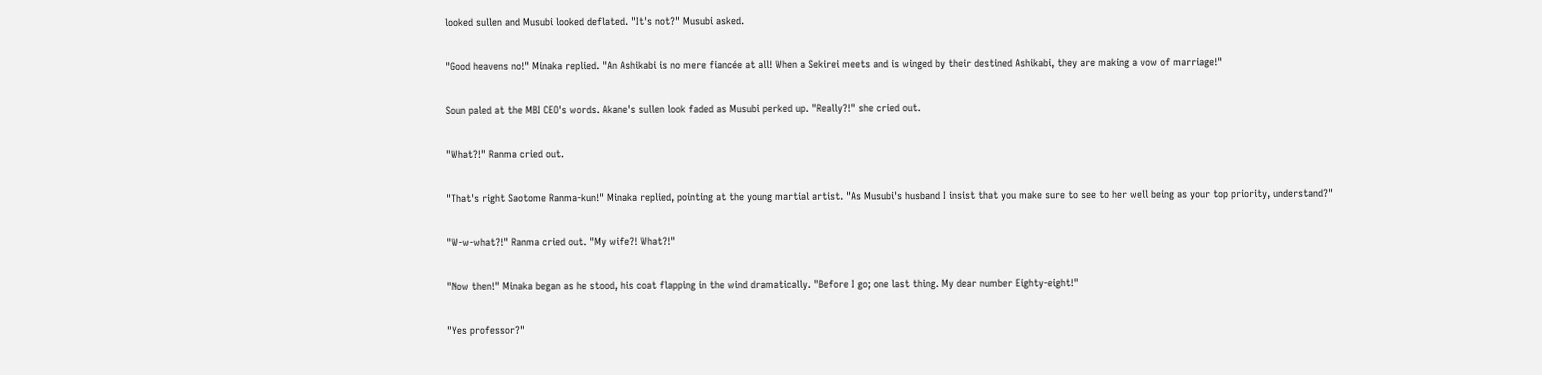looked sullen and Musubi looked deflated. "It's not?" Musubi asked.

"Good heavens no!" Minaka replied. "An Ashikabi is no mere fiancée at all! When a Sekirei meets and is winged by their destined Ashikabi, they are making a vow of marriage!"

Soun paled at the MBI CEO's words. Akane's sullen look faded as Musubi perked up. "Really?!" she cried out.

"What?!" Ranma cried out.

"That's right Saotome Ranma-kun!" Minaka replied, pointing at the young martial artist. "As Musubi's husband I insist that you make sure to see to her well being as your top priority, understand?"

"W-w-what?!" Ranma cried out. "My wife?! What?!"

"Now then!" Minaka began as he stood, his coat flapping in the wind dramatically. "Before I go; one last thing. My dear number Eighty-eight!"

"Yes professor?"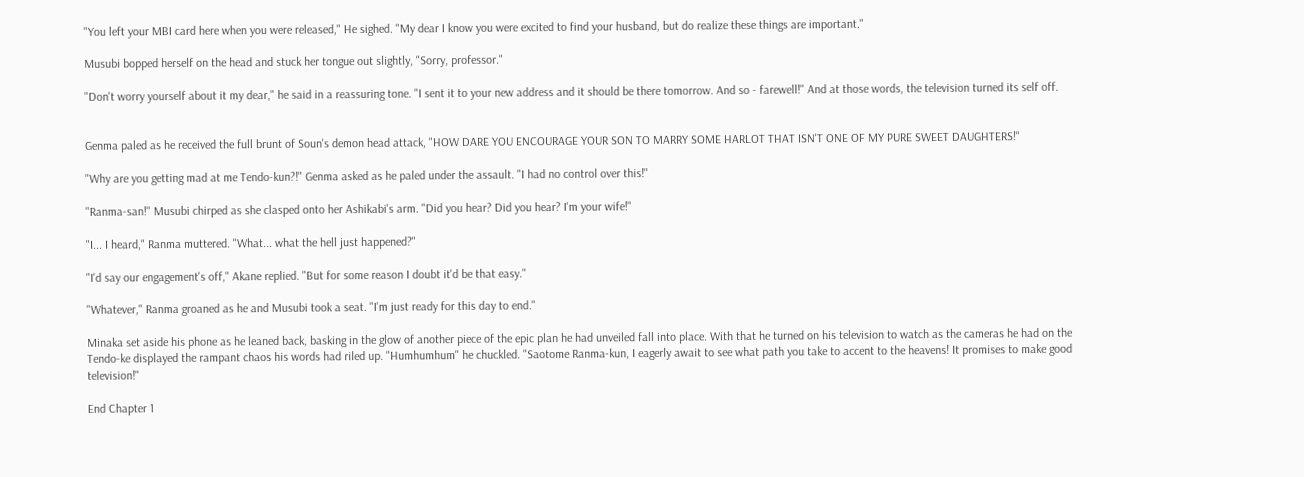"You left your MBI card here when you were released," He sighed. "My dear I know you were excited to find your husband, but do realize these things are important."

Musubi bopped herself on the head and stuck her tongue out slightly, "Sorry, professor."

"Don't worry yourself about it my dear," he said in a reassuring tone. "I sent it to your new address and it should be there tomorrow. And so - farewell!" And at those words, the television turned its self off.


Genma paled as he received the full brunt of Soun's demon head attack, "HOW DARE YOU ENCOURAGE YOUR SON TO MARRY SOME HARLOT THAT ISN'T ONE OF MY PURE SWEET DAUGHTERS!"

"Why are you getting mad at me Tendo-kun?!" Genma asked as he paled under the assault. "I had no control over this!"

"Ranma-san!" Musubi chirped as she clasped onto her Ashikabi's arm. "Did you hear? Did you hear? I'm your wife!"

"I... I heard," Ranma muttered. "What... what the hell just happened?"

"I'd say our engagement's off," Akane replied. "But for some reason I doubt it'd be that easy."

"Whatever," Ranma groaned as he and Musubi took a seat. "I'm just ready for this day to end."

Minaka set aside his phone as he leaned back, basking in the glow of another piece of the epic plan he had unveiled fall into place. With that he turned on his television to watch as the cameras he had on the Tendo-ke displayed the rampant chaos his words had riled up. "Humhumhum" he chuckled. "Saotome Ranma-kun, I eagerly await to see what path you take to accent to the heavens! It promises to make good television!"

End Chapter 1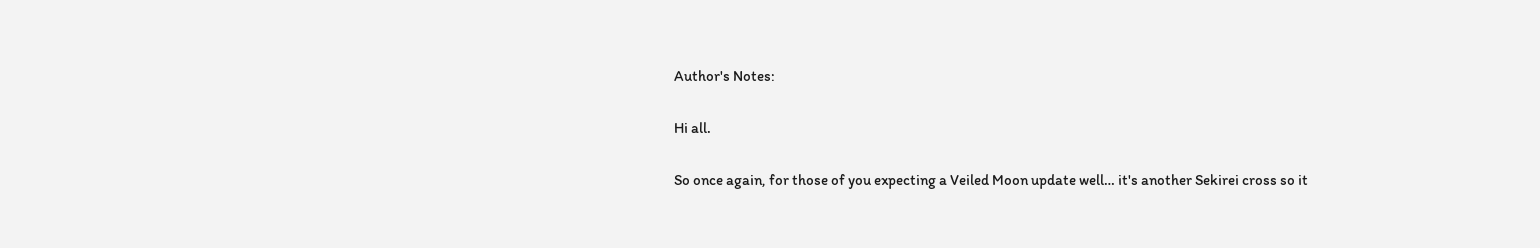Author's Notes:

Hi all.

So once again, for those of you expecting a Veiled Moon update well… it's another Sekirei cross so it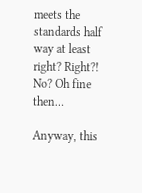meets the standards half way at least right? Right?! No? Oh fine then…

Anyway, this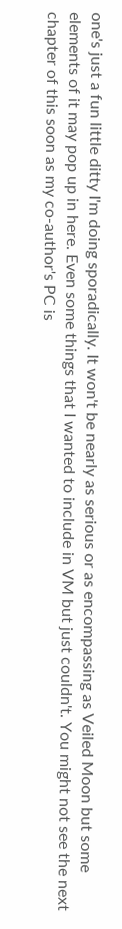one's just a fun little ditty I'm doing sporadically. It won't be nearly as serious or as encompassing as Veiled Moon but some elements of it may pop up in here. Even some things that I wanted to include in VM but just couldn't. You might not see the next chapter of this soon as my co-author's PC is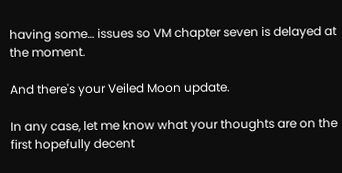having some… issues so VM chapter seven is delayed at the moment.

And there's your Veiled Moon update.

In any case, let me know what your thoughts are on the first hopefully decent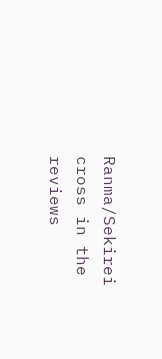Ranma/Sekirei cross in the reviews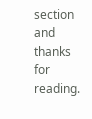section and thanks for reading.